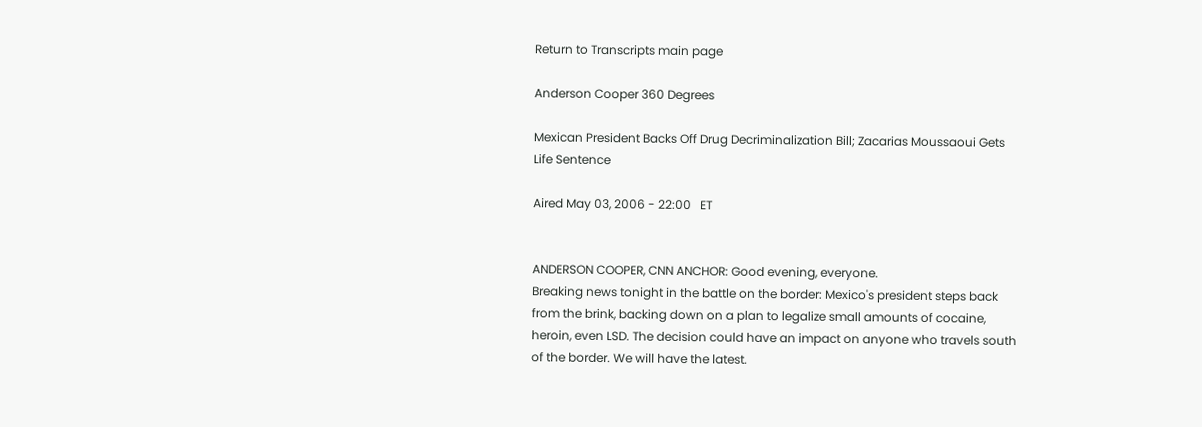Return to Transcripts main page

Anderson Cooper 360 Degrees

Mexican President Backs Off Drug Decriminalization Bill; Zacarias Moussaoui Gets Life Sentence

Aired May 03, 2006 - 22:00   ET


ANDERSON COOPER, CNN ANCHOR: Good evening, everyone.
Breaking news tonight in the battle on the border: Mexico's president steps back from the brink, backing down on a plan to legalize small amounts of cocaine, heroin, even LSD. The decision could have an impact on anyone who travels south of the border. We will have the latest.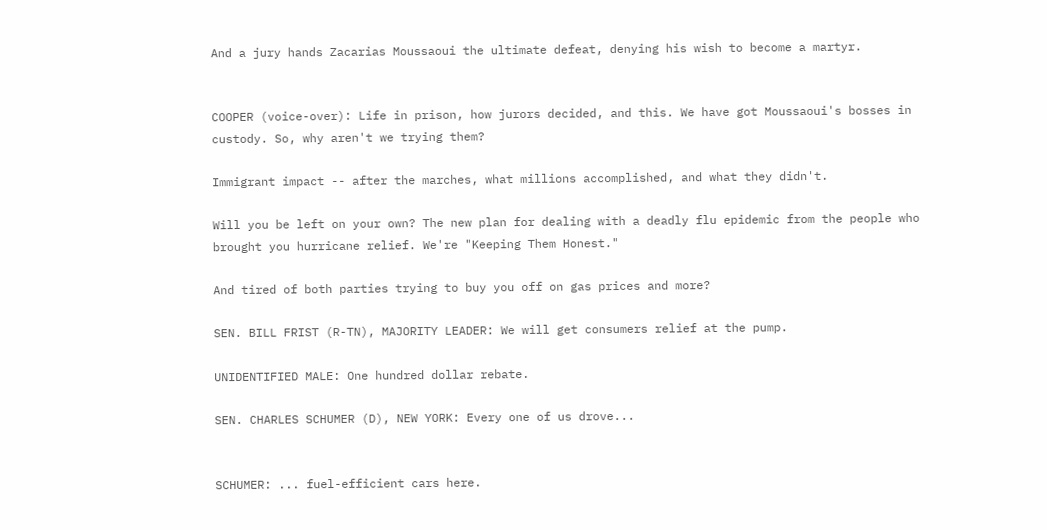And a jury hands Zacarias Moussaoui the ultimate defeat, denying his wish to become a martyr.


COOPER (voice-over): Life in prison, how jurors decided, and this. We have got Moussaoui's bosses in custody. So, why aren't we trying them?

Immigrant impact -- after the marches, what millions accomplished, and what they didn't.

Will you be left on your own? The new plan for dealing with a deadly flu epidemic from the people who brought you hurricane relief. We're "Keeping Them Honest."

And tired of both parties trying to buy you off on gas prices and more?

SEN. BILL FRIST (R-TN), MAJORITY LEADER: We will get consumers relief at the pump.

UNIDENTIFIED MALE: One hundred dollar rebate.

SEN. CHARLES SCHUMER (D), NEW YORK: Every one of us drove...


SCHUMER: ... fuel-efficient cars here.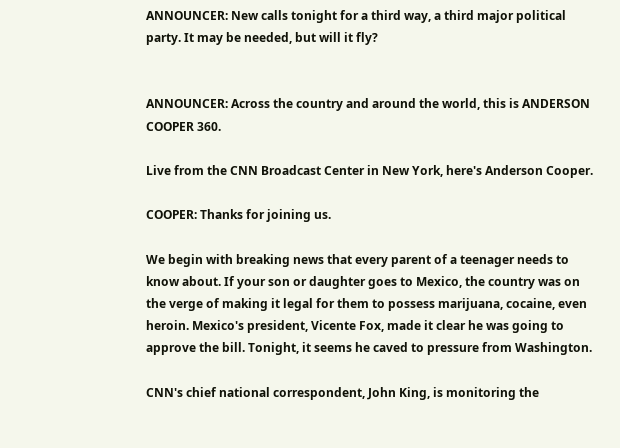ANNOUNCER: New calls tonight for a third way, a third major political party. It may be needed, but will it fly?


ANNOUNCER: Across the country and around the world, this is ANDERSON COOPER 360.

Live from the CNN Broadcast Center in New York, here's Anderson Cooper.

COOPER: Thanks for joining us.

We begin with breaking news that every parent of a teenager needs to know about. If your son or daughter goes to Mexico, the country was on the verge of making it legal for them to possess marijuana, cocaine, even heroin. Mexico's president, Vicente Fox, made it clear he was going to approve the bill. Tonight, it seems he caved to pressure from Washington.

CNN's chief national correspondent, John King, is monitoring the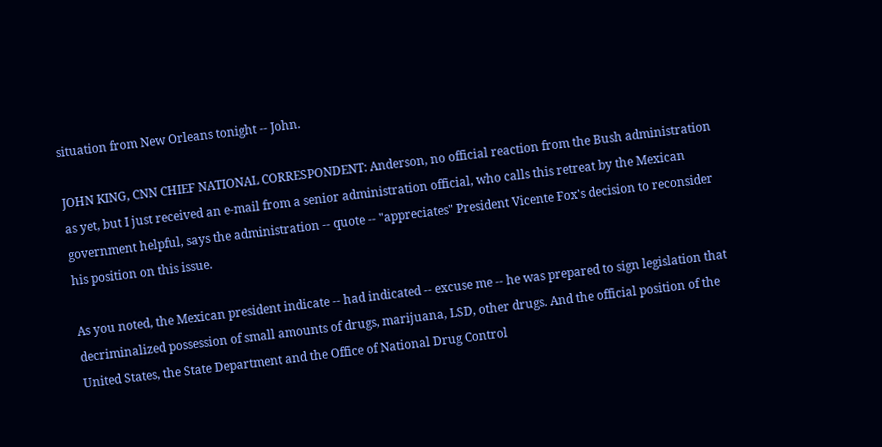situation from New Orleans tonight -- John.

JOHN KING, CNN CHIEF NATIONAL CORRESPONDENT: Anderson, no official reaction from the Bush administration as yet, but I just received an e-mail from a senior administration official, who calls this retreat by the Mexican government helpful, says the administration -- quote -- "appreciates" President Vicente Fox's decision to reconsider his position on this issue.

As you noted, the Mexican president indicate -- had indicated -- excuse me -- he was prepared to sign legislation that decriminalized possession of small amounts of drugs, marijuana, LSD, other drugs. And the official position of the United States, the State Department and the Office of National Drug Control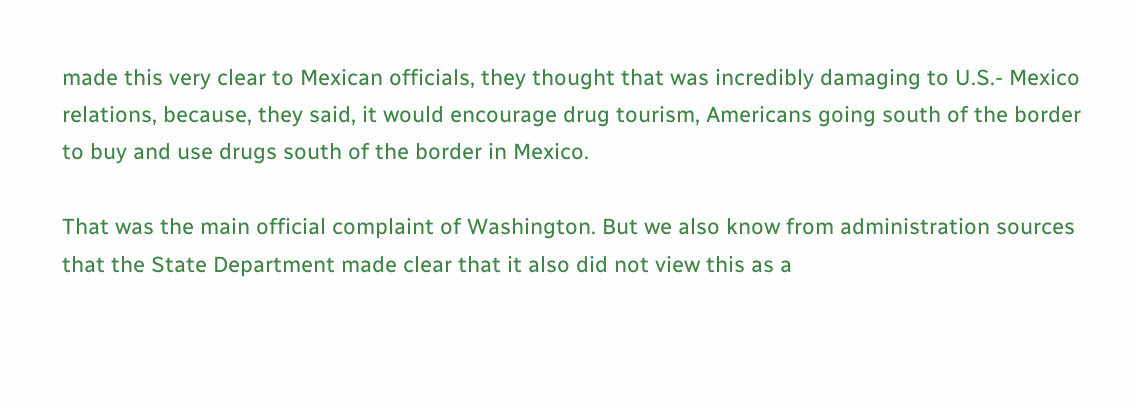made this very clear to Mexican officials, they thought that was incredibly damaging to U.S.- Mexico relations, because, they said, it would encourage drug tourism, Americans going south of the border to buy and use drugs south of the border in Mexico.

That was the main official complaint of Washington. But we also know from administration sources that the State Department made clear that it also did not view this as a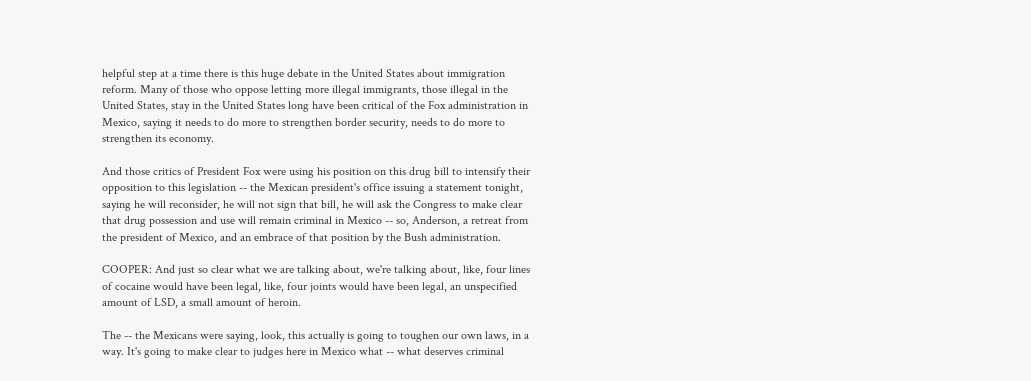helpful step at a time there is this huge debate in the United States about immigration reform. Many of those who oppose letting more illegal immigrants, those illegal in the United States, stay in the United States long have been critical of the Fox administration in Mexico, saying it needs to do more to strengthen border security, needs to do more to strengthen its economy.

And those critics of President Fox were using his position on this drug bill to intensify their opposition to this legislation -- the Mexican president's office issuing a statement tonight, saying he will reconsider, he will not sign that bill, he will ask the Congress to make clear that drug possession and use will remain criminal in Mexico -- so, Anderson, a retreat from the president of Mexico, and an embrace of that position by the Bush administration.

COOPER: And just so clear what we are talking about, we're talking about, like, four lines of cocaine would have been legal, like, four joints would have been legal, an unspecified amount of LSD, a small amount of heroin.

The -- the Mexicans were saying, look, this actually is going to toughen our own laws, in a way. It's going to make clear to judges here in Mexico what -- what deserves criminal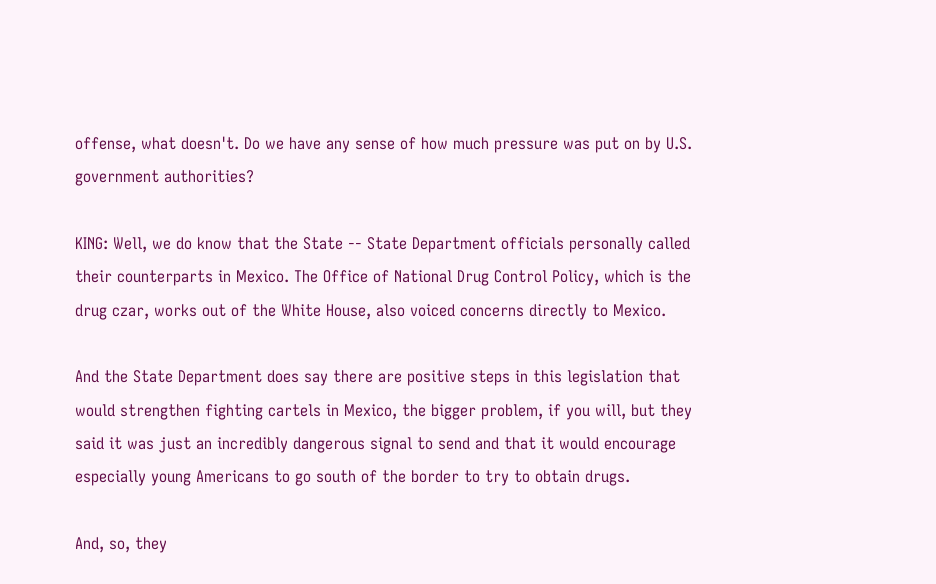offense, what doesn't. Do we have any sense of how much pressure was put on by U.S. government authorities?

KING: Well, we do know that the State -- State Department officials personally called their counterparts in Mexico. The Office of National Drug Control Policy, which is the drug czar, works out of the White House, also voiced concerns directly to Mexico.

And the State Department does say there are positive steps in this legislation that would strengthen fighting cartels in Mexico, the bigger problem, if you will, but they said it was just an incredibly dangerous signal to send and that it would encourage especially young Americans to go south of the border to try to obtain drugs.

And, so, they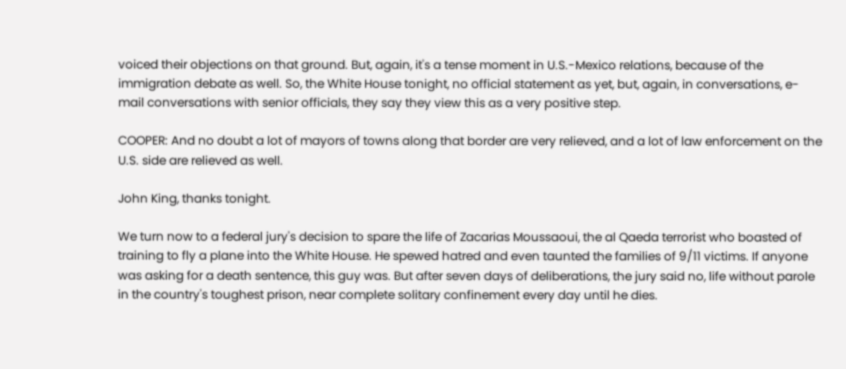voiced their objections on that ground. But, again, it's a tense moment in U.S.-Mexico relations, because of the immigration debate as well. So, the White House tonight, no official statement as yet, but, again, in conversations, e-mail conversations with senior officials, they say they view this as a very positive step.

COOPER: And no doubt a lot of mayors of towns along that border are very relieved, and a lot of law enforcement on the U.S. side are relieved as well.

John King, thanks tonight.

We turn now to a federal jury's decision to spare the life of Zacarias Moussaoui, the al Qaeda terrorist who boasted of training to fly a plane into the White House. He spewed hatred and even taunted the families of 9/11 victims. If anyone was asking for a death sentence, this guy was. But after seven days of deliberations, the jury said no, life without parole in the country's toughest prison, near complete solitary confinement every day until he dies.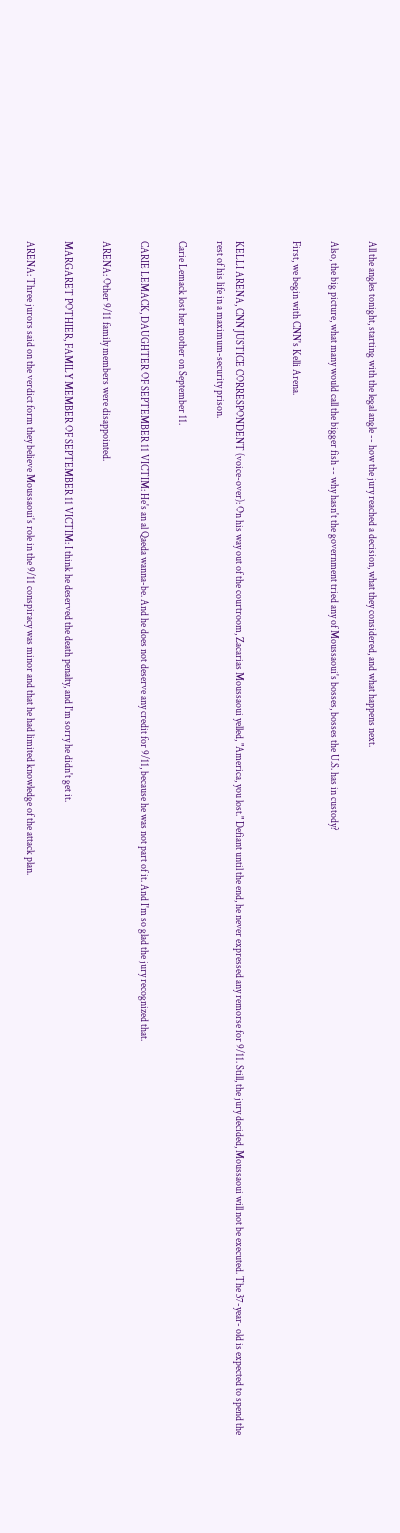All the angles tonight, starting with the legal angle -- how the jury reached a decision, what they considered, and what happens next.

Also, the big picture, what many would call the bigger fish -- why hasn't the government tried any of Moussaoui's bosses, bosses the U.S. has in custody?

First, we begin with CNN's Kelli Arena.


KELLI ARENA, CNN JUSTICE CORRESPONDENT (voice-over): On his way out of the courtroom, Zacarias Moussaoui yelled, "America, you lost." Defiant until the end, he never expressed any remorse for 9/11. Still, the jury decided, Moussaoui will not be executed. The 37-year- old is expected to spend the rest of his life in a maximum-security prison.

Carie Lemack lost her mother on September 11.

CARIE LEMACK, DAUGHTER OF SEPTEMBER 11 VICTIM: He's an al Qaeda wanna-be. And he does not deserve any credit for 9/11, because he was not part of it. And I'm so glad the jury recognized that.

ARENA: Other 9/11 family members were disappointed.

MARGARET POTHIER, FAMILY MEMBER OF SEPTEMBER 11 VICTIM: I think he deserved the death penalty, and I'm sorry he didn't get it.

ARENA: Three jurors said on the verdict form they believe Moussaoui's role in the 9/11 conspiracy was minor and that he had limited knowledge of the attack plan.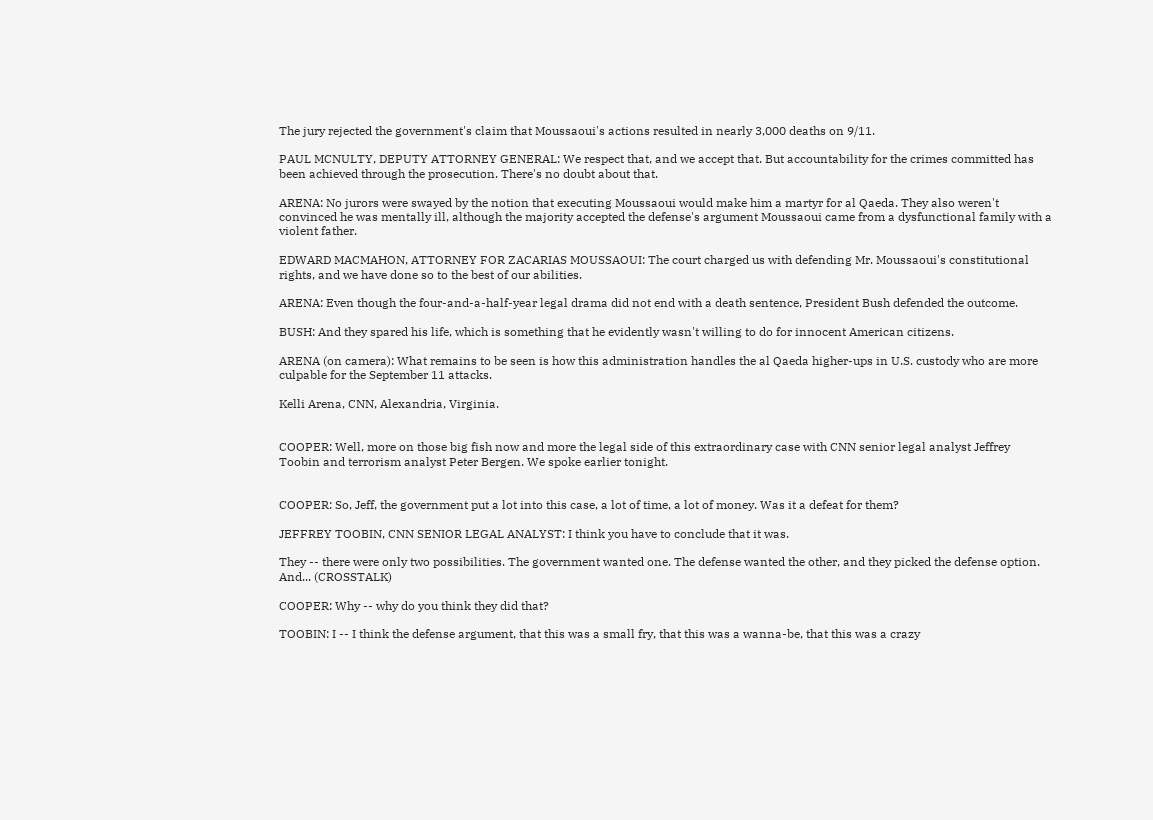The jury rejected the government's claim that Moussaoui's actions resulted in nearly 3,000 deaths on 9/11.

PAUL MCNULTY, DEPUTY ATTORNEY GENERAL: We respect that, and we accept that. But accountability for the crimes committed has been achieved through the prosecution. There's no doubt about that.

ARENA: No jurors were swayed by the notion that executing Moussaoui would make him a martyr for al Qaeda. They also weren't convinced he was mentally ill, although the majority accepted the defense's argument Moussaoui came from a dysfunctional family with a violent father.

EDWARD MACMAHON, ATTORNEY FOR ZACARIAS MOUSSAOUI: The court charged us with defending Mr. Moussaoui's constitutional rights, and we have done so to the best of our abilities.

ARENA: Even though the four-and-a-half-year legal drama did not end with a death sentence, President Bush defended the outcome.

BUSH: And they spared his life, which is something that he evidently wasn't willing to do for innocent American citizens.

ARENA (on camera): What remains to be seen is how this administration handles the al Qaeda higher-ups in U.S. custody who are more culpable for the September 11 attacks.

Kelli Arena, CNN, Alexandria, Virginia.


COOPER: Well, more on those big fish now and more the legal side of this extraordinary case with CNN senior legal analyst Jeffrey Toobin and terrorism analyst Peter Bergen. We spoke earlier tonight.


COOPER: So, Jeff, the government put a lot into this case, a lot of time, a lot of money. Was it a defeat for them?

JEFFREY TOOBIN, CNN SENIOR LEGAL ANALYST: I think you have to conclude that it was.

They -- there were only two possibilities. The government wanted one. The defense wanted the other, and they picked the defense option. And... (CROSSTALK)

COOPER: Why -- why do you think they did that?

TOOBIN: I -- I think the defense argument, that this was a small fry, that this was a wanna-be, that this was a crazy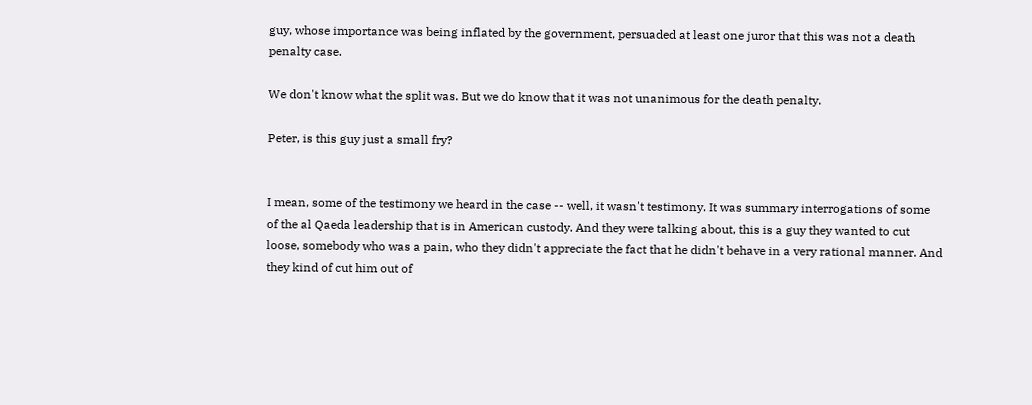guy, whose importance was being inflated by the government, persuaded at least one juror that this was not a death penalty case.

We don't know what the split was. But we do know that it was not unanimous for the death penalty.

Peter, is this guy just a small fry?


I mean, some of the testimony we heard in the case -- well, it wasn't testimony. It was summary interrogations of some of the al Qaeda leadership that is in American custody. And they were talking about, this is a guy they wanted to cut loose, somebody who was a pain, who they didn't appreciate the fact that he didn't behave in a very rational manner. And they kind of cut him out of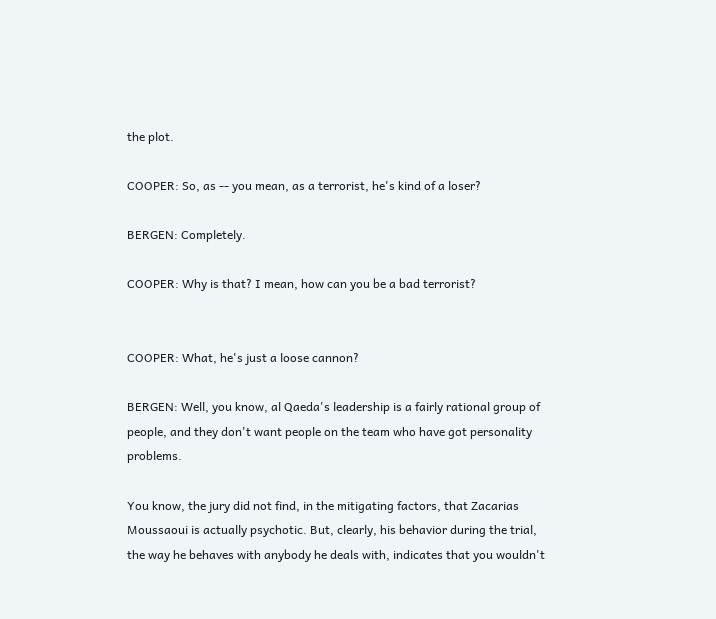the plot.

COOPER: So, as -- you mean, as a terrorist, he's kind of a loser?

BERGEN: Completely.

COOPER: Why is that? I mean, how can you be a bad terrorist?


COOPER: What, he's just a loose cannon?

BERGEN: Well, you know, al Qaeda's leadership is a fairly rational group of people, and they don't want people on the team who have got personality problems.

You know, the jury did not find, in the mitigating factors, that Zacarias Moussaoui is actually psychotic. But, clearly, his behavior during the trial, the way he behaves with anybody he deals with, indicates that you wouldn't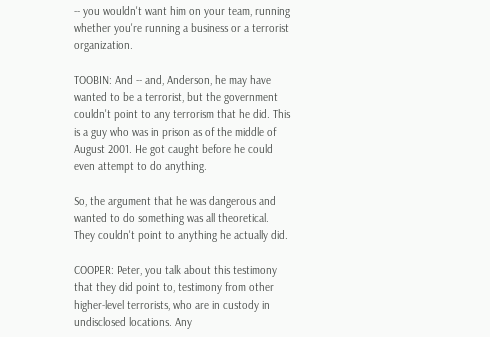-- you wouldn't want him on your team, running whether you're running a business or a terrorist organization.

TOOBIN: And -- and, Anderson, he may have wanted to be a terrorist, but the government couldn't point to any terrorism that he did. This is a guy who was in prison as of the middle of August 2001. He got caught before he could even attempt to do anything.

So, the argument that he was dangerous and wanted to do something was all theoretical. They couldn't point to anything he actually did.

COOPER: Peter, you talk about this testimony that they did point to, testimony from other higher-level terrorists, who are in custody in undisclosed locations. Any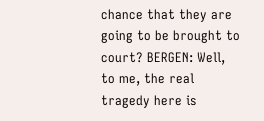chance that they are going to be brought to court? BERGEN: Well, to me, the real tragedy here is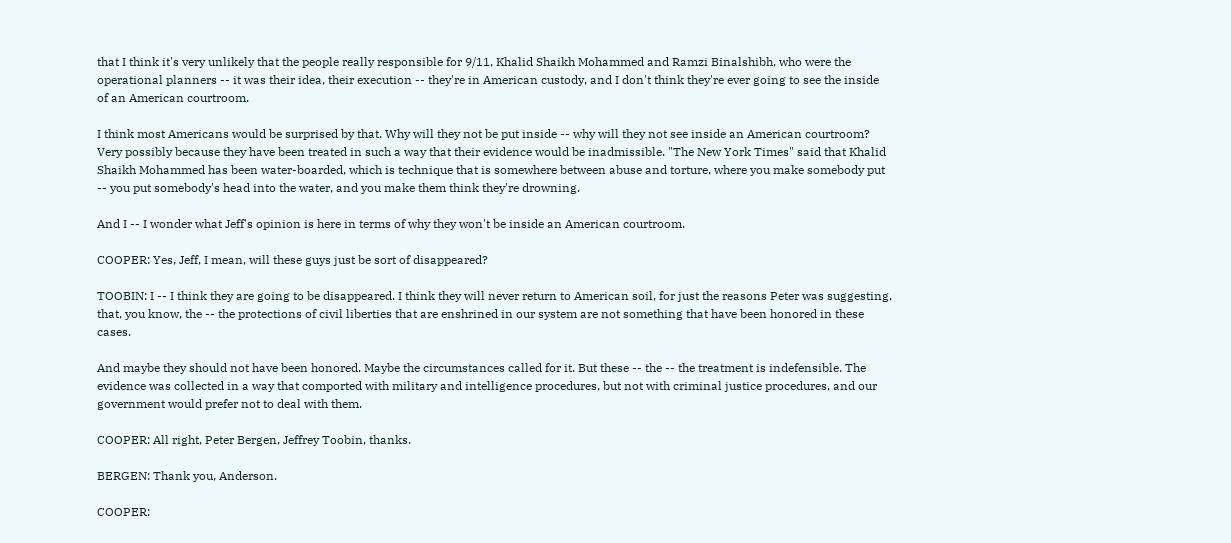that I think it's very unlikely that the people really responsible for 9/11, Khalid Shaikh Mohammed and Ramzi Binalshibh, who were the operational planners -- it was their idea, their execution -- they're in American custody, and I don't think they're ever going to see the inside of an American courtroom.

I think most Americans would be surprised by that. Why will they not be put inside -- why will they not see inside an American courtroom? Very possibly because they have been treated in such a way that their evidence would be inadmissible. "The New York Times" said that Khalid Shaikh Mohammed has been water-boarded, which is technique that is somewhere between abuse and torture, where you make somebody put -- you put somebody's head into the water, and you make them think they're drowning.

And I -- I wonder what Jeff's opinion is here in terms of why they won't be inside an American courtroom.

COOPER: Yes, Jeff, I mean, will these guys just be sort of disappeared?

TOOBIN: I -- I think they are going to be disappeared. I think they will never return to American soil, for just the reasons Peter was suggesting, that, you know, the -- the protections of civil liberties that are enshrined in our system are not something that have been honored in these cases.

And maybe they should not have been honored. Maybe the circumstances called for it. But these -- the -- the treatment is indefensible. The evidence was collected in a way that comported with military and intelligence procedures, but not with criminal justice procedures, and our government would prefer not to deal with them.

COOPER: All right, Peter Bergen, Jeffrey Toobin, thanks.

BERGEN: Thank you, Anderson.

COOPER: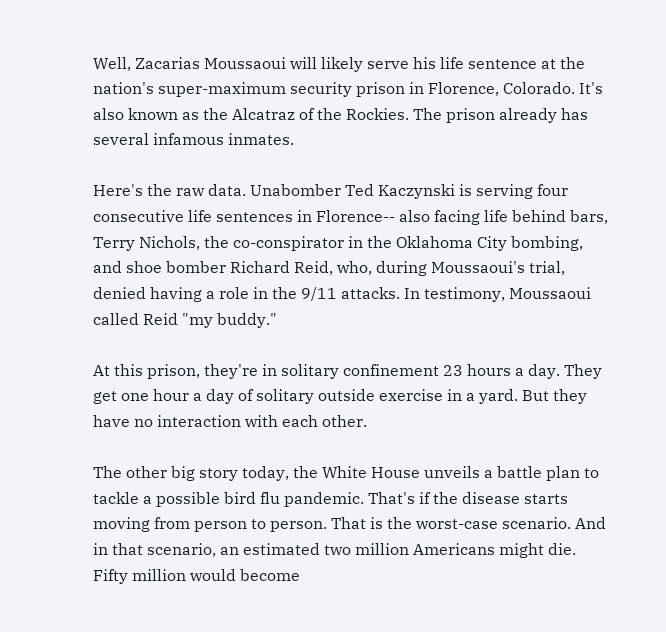Well, Zacarias Moussaoui will likely serve his life sentence at the nation's super-maximum security prison in Florence, Colorado. It's also known as the Alcatraz of the Rockies. The prison already has several infamous inmates.

Here's the raw data. Unabomber Ted Kaczynski is serving four consecutive life sentences in Florence-- also facing life behind bars, Terry Nichols, the co-conspirator in the Oklahoma City bombing, and shoe bomber Richard Reid, who, during Moussaoui's trial, denied having a role in the 9/11 attacks. In testimony, Moussaoui called Reid "my buddy."

At this prison, they're in solitary confinement 23 hours a day. They get one hour a day of solitary outside exercise in a yard. But they have no interaction with each other.

The other big story today, the White House unveils a battle plan to tackle a possible bird flu pandemic. That's if the disease starts moving from person to person. That is the worst-case scenario. And in that scenario, an estimated two million Americans might die. Fifty million would become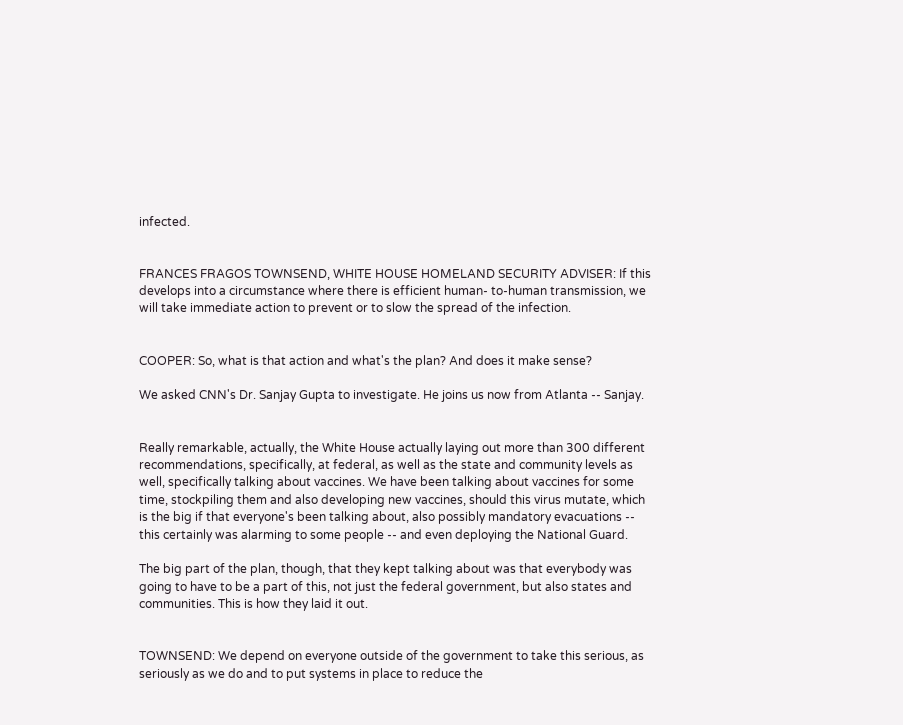infected.


FRANCES FRAGOS TOWNSEND, WHITE HOUSE HOMELAND SECURITY ADVISER: If this develops into a circumstance where there is efficient human- to-human transmission, we will take immediate action to prevent or to slow the spread of the infection.


COOPER: So, what is that action and what's the plan? And does it make sense?

We asked CNN's Dr. Sanjay Gupta to investigate. He joins us now from Atlanta -- Sanjay.


Really remarkable, actually, the White House actually laying out more than 300 different recommendations, specifically, at federal, as well as the state and community levels as well, specifically talking about vaccines. We have been talking about vaccines for some time, stockpiling them and also developing new vaccines, should this virus mutate, which is the big if that everyone's been talking about, also possibly mandatory evacuations -- this certainly was alarming to some people -- and even deploying the National Guard.

The big part of the plan, though, that they kept talking about was that everybody was going to have to be a part of this, not just the federal government, but also states and communities. This is how they laid it out.


TOWNSEND: We depend on everyone outside of the government to take this serious, as seriously as we do and to put systems in place to reduce the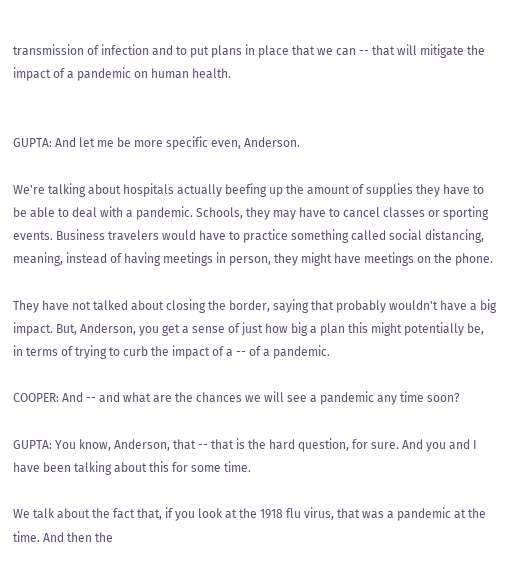transmission of infection and to put plans in place that we can -- that will mitigate the impact of a pandemic on human health.


GUPTA: And let me be more specific even, Anderson.

We're talking about hospitals actually beefing up the amount of supplies they have to be able to deal with a pandemic. Schools, they may have to cancel classes or sporting events. Business travelers would have to practice something called social distancing, meaning, instead of having meetings in person, they might have meetings on the phone.

They have not talked about closing the border, saying that probably wouldn't have a big impact. But, Anderson, you get a sense of just how big a plan this might potentially be, in terms of trying to curb the impact of a -- of a pandemic.

COOPER: And -- and what are the chances we will see a pandemic any time soon?

GUPTA: You know, Anderson, that -- that is the hard question, for sure. And you and I have been talking about this for some time.

We talk about the fact that, if you look at the 1918 flu virus, that was a pandemic at the time. And then the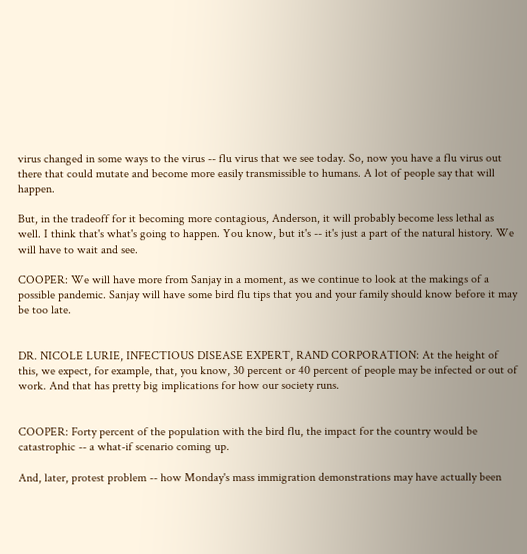virus changed in some ways to the virus -- flu virus that we see today. So, now you have a flu virus out there that could mutate and become more easily transmissible to humans. A lot of people say that will happen.

But, in the tradeoff for it becoming more contagious, Anderson, it will probably become less lethal as well. I think that's what's going to happen. You know, but it's -- it's just a part of the natural history. We will have to wait and see.

COOPER: We will have more from Sanjay in a moment, as we continue to look at the makings of a possible pandemic. Sanjay will have some bird flu tips that you and your family should know before it may be too late.


DR. NICOLE LURIE, INFECTIOUS DISEASE EXPERT, RAND CORPORATION: At the height of this, we expect, for example, that, you know, 30 percent or 40 percent of people may be infected or out of work. And that has pretty big implications for how our society runs.


COOPER: Forty percent of the population with the bird flu, the impact for the country would be catastrophic -- a what-if scenario coming up.

And, later, protest problem -- how Monday's mass immigration demonstrations may have actually been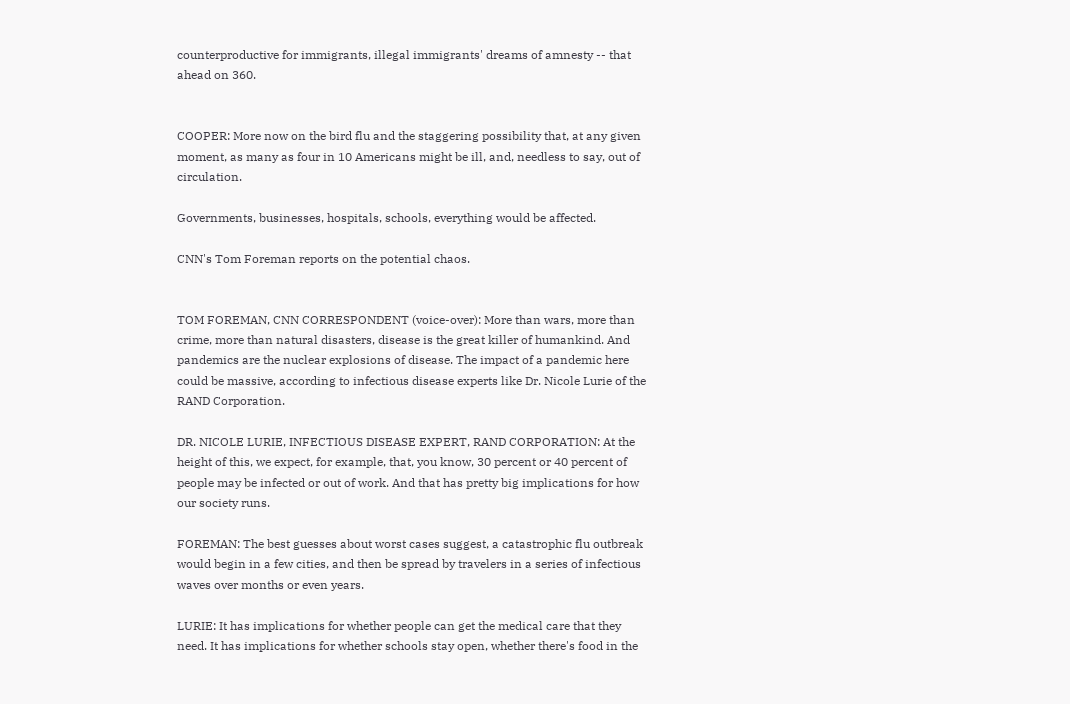counterproductive for immigrants, illegal immigrants' dreams of amnesty -- that ahead on 360.


COOPER: More now on the bird flu and the staggering possibility that, at any given moment, as many as four in 10 Americans might be ill, and, needless to say, out of circulation.

Governments, businesses, hospitals, schools, everything would be affected.

CNN's Tom Foreman reports on the potential chaos.


TOM FOREMAN, CNN CORRESPONDENT (voice-over): More than wars, more than crime, more than natural disasters, disease is the great killer of humankind. And pandemics are the nuclear explosions of disease. The impact of a pandemic here could be massive, according to infectious disease experts like Dr. Nicole Lurie of the RAND Corporation.

DR. NICOLE LURIE, INFECTIOUS DISEASE EXPERT, RAND CORPORATION: At the height of this, we expect, for example, that, you know, 30 percent or 40 percent of people may be infected or out of work. And that has pretty big implications for how our society runs.

FOREMAN: The best guesses about worst cases suggest, a catastrophic flu outbreak would begin in a few cities, and then be spread by travelers in a series of infectious waves over months or even years.

LURIE: It has implications for whether people can get the medical care that they need. It has implications for whether schools stay open, whether there's food in the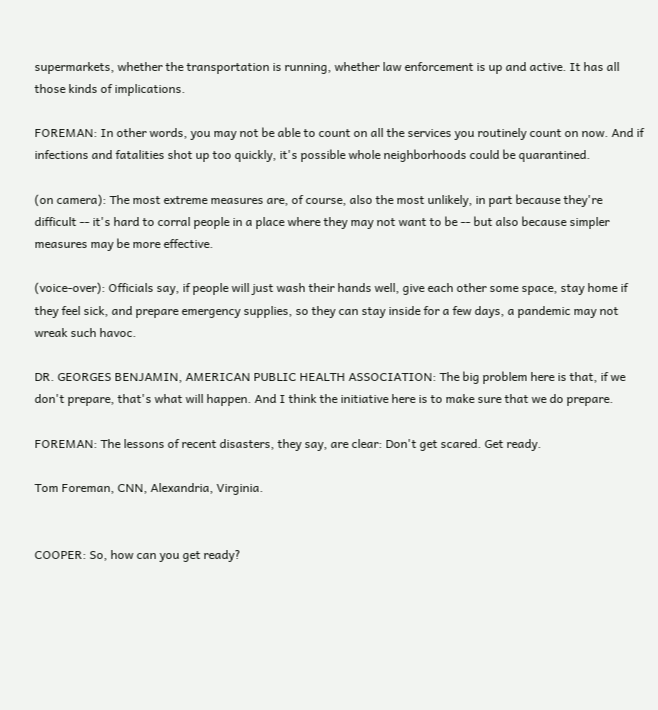supermarkets, whether the transportation is running, whether law enforcement is up and active. It has all those kinds of implications.

FOREMAN: In other words, you may not be able to count on all the services you routinely count on now. And if infections and fatalities shot up too quickly, it's possible whole neighborhoods could be quarantined.

(on camera): The most extreme measures are, of course, also the most unlikely, in part because they're difficult -- it's hard to corral people in a place where they may not want to be -- but also because simpler measures may be more effective.

(voice-over): Officials say, if people will just wash their hands well, give each other some space, stay home if they feel sick, and prepare emergency supplies, so they can stay inside for a few days, a pandemic may not wreak such havoc.

DR. GEORGES BENJAMIN, AMERICAN PUBLIC HEALTH ASSOCIATION: The big problem here is that, if we don't prepare, that's what will happen. And I think the initiative here is to make sure that we do prepare.

FOREMAN: The lessons of recent disasters, they say, are clear: Don't get scared. Get ready.

Tom Foreman, CNN, Alexandria, Virginia.


COOPER: So, how can you get ready?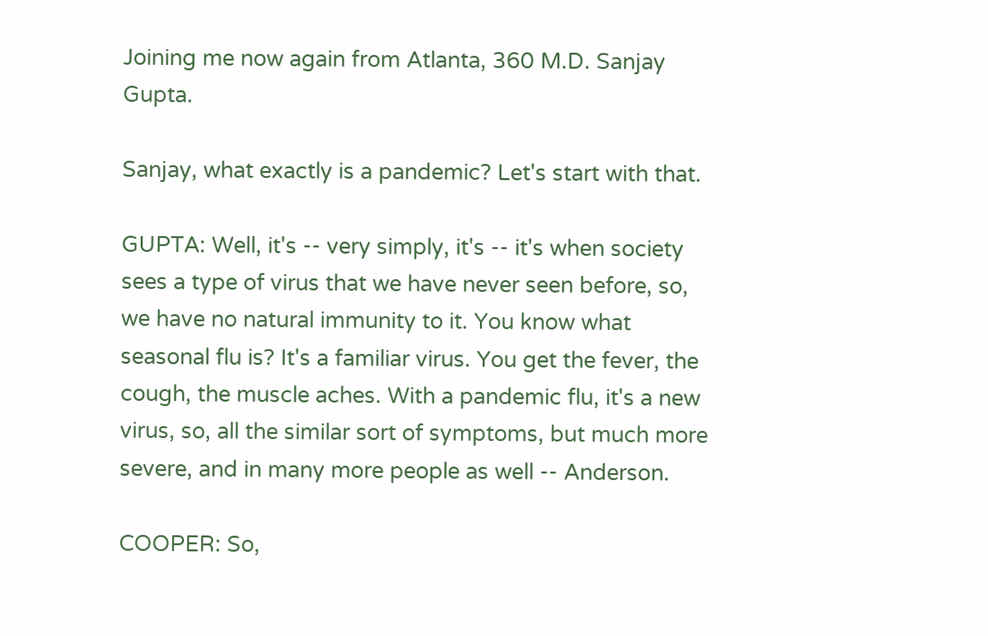Joining me now again from Atlanta, 360 M.D. Sanjay Gupta.

Sanjay, what exactly is a pandemic? Let's start with that.

GUPTA: Well, it's -- very simply, it's -- it's when society sees a type of virus that we have never seen before, so, we have no natural immunity to it. You know what seasonal flu is? It's a familiar virus. You get the fever, the cough, the muscle aches. With a pandemic flu, it's a new virus, so, all the similar sort of symptoms, but much more severe, and in many more people as well -- Anderson.

COOPER: So,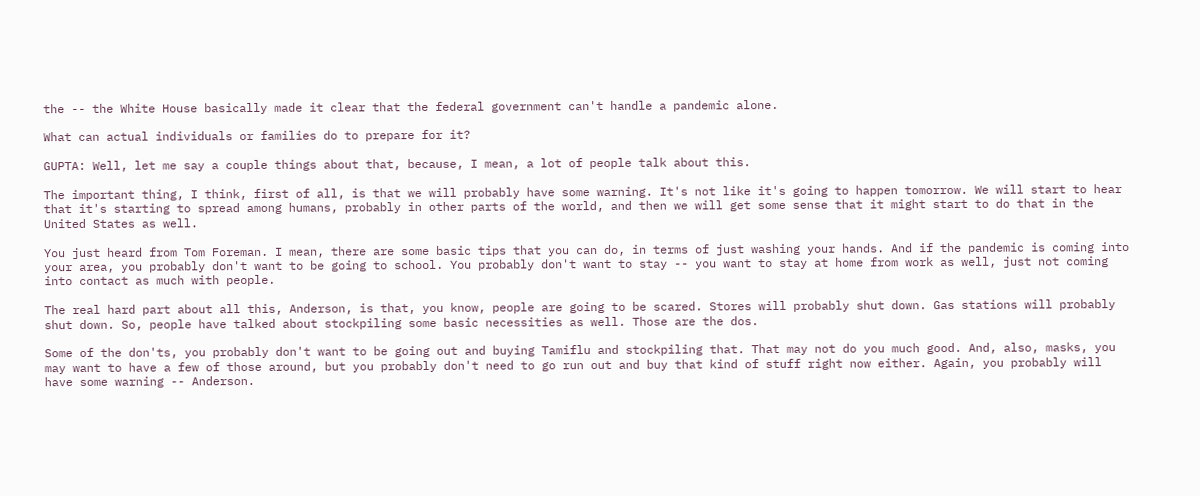the -- the White House basically made it clear that the federal government can't handle a pandemic alone.

What can actual individuals or families do to prepare for it?

GUPTA: Well, let me say a couple things about that, because, I mean, a lot of people talk about this.

The important thing, I think, first of all, is that we will probably have some warning. It's not like it's going to happen tomorrow. We will start to hear that it's starting to spread among humans, probably in other parts of the world, and then we will get some sense that it might start to do that in the United States as well.

You just heard from Tom Foreman. I mean, there are some basic tips that you can do, in terms of just washing your hands. And if the pandemic is coming into your area, you probably don't want to be going to school. You probably don't want to stay -- you want to stay at home from work as well, just not coming into contact as much with people.

The real hard part about all this, Anderson, is that, you know, people are going to be scared. Stores will probably shut down. Gas stations will probably shut down. So, people have talked about stockpiling some basic necessities as well. Those are the dos.

Some of the don'ts, you probably don't want to be going out and buying Tamiflu and stockpiling that. That may not do you much good. And, also, masks, you may want to have a few of those around, but you probably don't need to go run out and buy that kind of stuff right now either. Again, you probably will have some warning -- Anderson.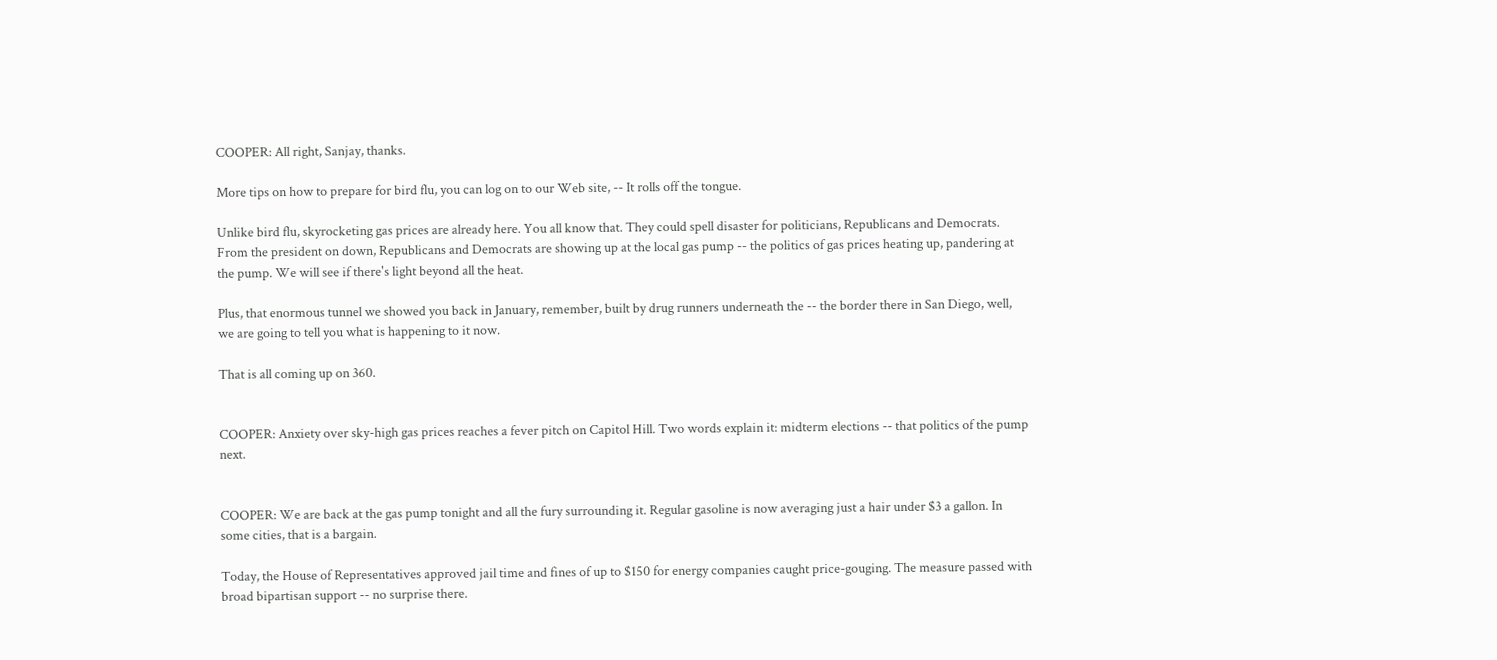COOPER: All right, Sanjay, thanks.

More tips on how to prepare for bird flu, you can log on to our Web site, -- It rolls off the tongue.

Unlike bird flu, skyrocketing gas prices are already here. You all know that. They could spell disaster for politicians, Republicans and Democrats. From the president on down, Republicans and Democrats are showing up at the local gas pump -- the politics of gas prices heating up, pandering at the pump. We will see if there's light beyond all the heat.

Plus, that enormous tunnel we showed you back in January, remember, built by drug runners underneath the -- the border there in San Diego, well, we are going to tell you what is happening to it now.

That is all coming up on 360.


COOPER: Anxiety over sky-high gas prices reaches a fever pitch on Capitol Hill. Two words explain it: midterm elections -- that politics of the pump next.


COOPER: We are back at the gas pump tonight and all the fury surrounding it. Regular gasoline is now averaging just a hair under $3 a gallon. In some cities, that is a bargain.

Today, the House of Representatives approved jail time and fines of up to $150 for energy companies caught price-gouging. The measure passed with broad bipartisan support -- no surprise there.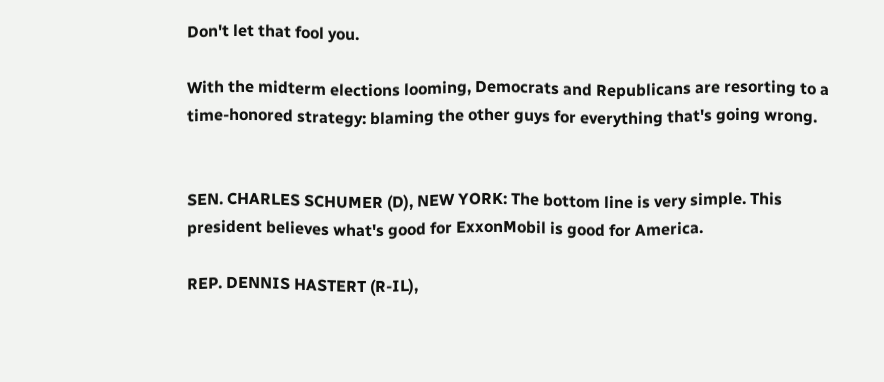Don't let that fool you.

With the midterm elections looming, Democrats and Republicans are resorting to a time-honored strategy: blaming the other guys for everything that's going wrong.


SEN. CHARLES SCHUMER (D), NEW YORK: The bottom line is very simple. This president believes what's good for ExxonMobil is good for America.

REP. DENNIS HASTERT (R-IL),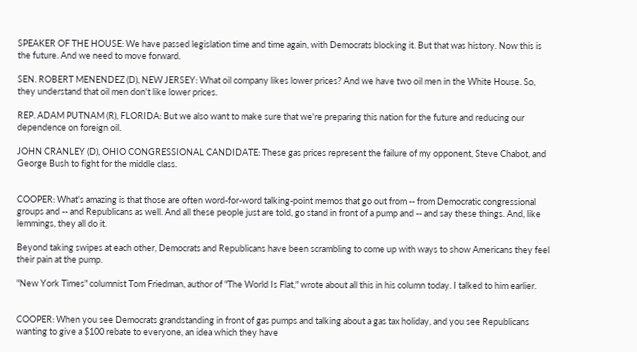SPEAKER OF THE HOUSE: We have passed legislation time and time again, with Democrats blocking it. But that was history. Now this is the future. And we need to move forward.

SEN. ROBERT MENENDEZ (D), NEW JERSEY: What oil company likes lower prices? And we have two oil men in the White House. So, they understand that oil men don't like lower prices.

REP. ADAM PUTNAM (R), FLORIDA: But we also want to make sure that we're preparing this nation for the future and reducing our dependence on foreign oil.

JOHN CRANLEY (D), OHIO CONGRESSIONAL CANDIDATE: These gas prices represent the failure of my opponent, Steve Chabot, and George Bush to fight for the middle class.


COOPER: What's amazing is that those are often word-for-word talking-point memos that go out from -- from Democratic congressional groups and -- and Republicans as well. And all these people just are told, go stand in front of a pump and -- and say these things. And, like lemmings, they all do it.

Beyond taking swipes at each other, Democrats and Republicans have been scrambling to come up with ways to show Americans they feel their pain at the pump.

"New York Times" columnist Tom Friedman, author of "The World Is Flat," wrote about all this in his column today. I talked to him earlier.


COOPER: When you see Democrats grandstanding in front of gas pumps and talking about a gas tax holiday, and you see Republicans wanting to give a $100 rebate to everyone, an idea which they have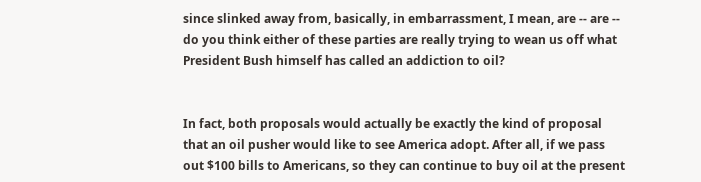since slinked away from, basically, in embarrassment, I mean, are -- are -- do you think either of these parties are really trying to wean us off what President Bush himself has called an addiction to oil?


In fact, both proposals would actually be exactly the kind of proposal that an oil pusher would like to see America adopt. After all, if we pass out $100 bills to Americans, so they can continue to buy oil at the present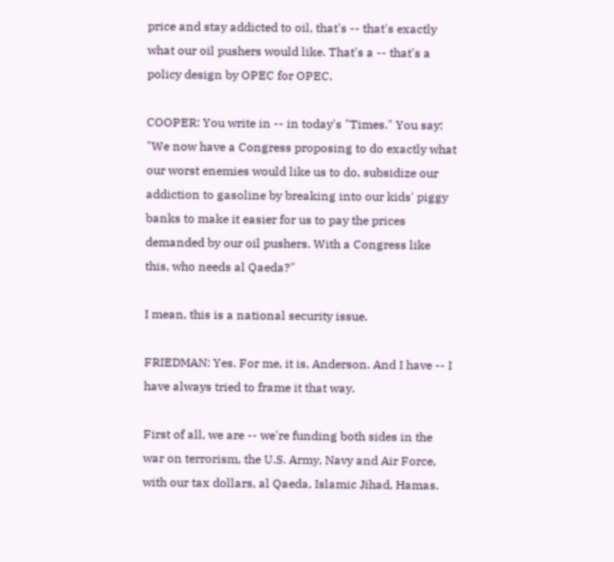price and stay addicted to oil, that's -- that's exactly what our oil pushers would like. That's a -- that's a policy design by OPEC for OPEC.

COOPER: You write in -- in today's "Times." You say: "We now have a Congress proposing to do exactly what our worst enemies would like us to do, subsidize our addiction to gasoline by breaking into our kids' piggy banks to make it easier for us to pay the prices demanded by our oil pushers. With a Congress like this, who needs al Qaeda?"

I mean, this is a national security issue.

FRIEDMAN: Yes. For me, it is, Anderson. And I have -- I have always tried to frame it that way.

First of all, we are -- we're funding both sides in the war on terrorism, the U.S. Army, Navy and Air Force, with our tax dollars, al Qaeda, Islamic Jihad, Hamas.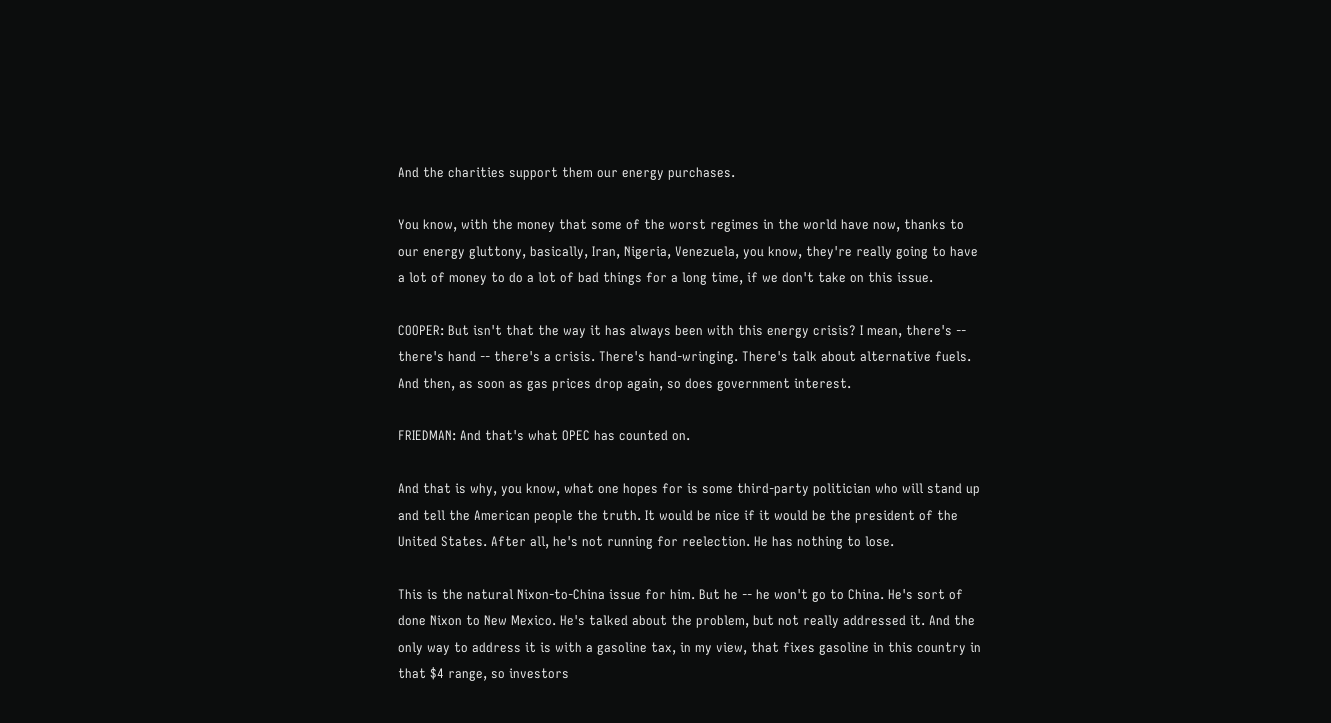And the charities support them our energy purchases.

You know, with the money that some of the worst regimes in the world have now, thanks to our energy gluttony, basically, Iran, Nigeria, Venezuela, you know, they're really going to have a lot of money to do a lot of bad things for a long time, if we don't take on this issue.

COOPER: But isn't that the way it has always been with this energy crisis? I mean, there's -- there's hand -- there's a crisis. There's hand-wringing. There's talk about alternative fuels. And then, as soon as gas prices drop again, so does government interest.

FRIEDMAN: And that's what OPEC has counted on.

And that is why, you know, what one hopes for is some third-party politician who will stand up and tell the American people the truth. It would be nice if it would be the president of the United States. After all, he's not running for reelection. He has nothing to lose.

This is the natural Nixon-to-China issue for him. But he -- he won't go to China. He's sort of done Nixon to New Mexico. He's talked about the problem, but not really addressed it. And the only way to address it is with a gasoline tax, in my view, that fixes gasoline in this country in that $4 range, so investors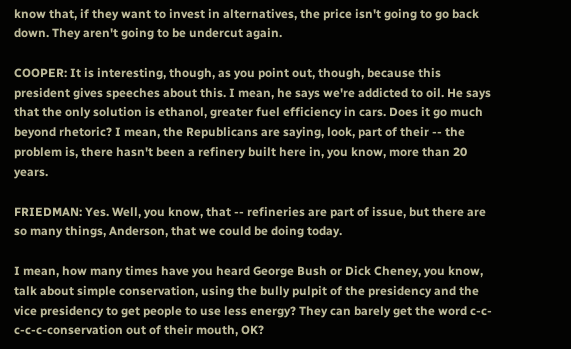know that, if they want to invest in alternatives, the price isn't going to go back down. They aren't going to be undercut again.

COOPER: It is interesting, though, as you point out, though, because this president gives speeches about this. I mean, he says we're addicted to oil. He says that the only solution is ethanol, greater fuel efficiency in cars. Does it go much beyond rhetoric? I mean, the Republicans are saying, look, part of their -- the problem is, there hasn't been a refinery built here in, you know, more than 20 years.

FRIEDMAN: Yes. Well, you know, that -- refineries are part of issue, but there are so many things, Anderson, that we could be doing today.

I mean, how many times have you heard George Bush or Dick Cheney, you know, talk about simple conservation, using the bully pulpit of the presidency and the vice presidency to get people to use less energy? They can barely get the word c-c-c-c-c-conservation out of their mouth, OK?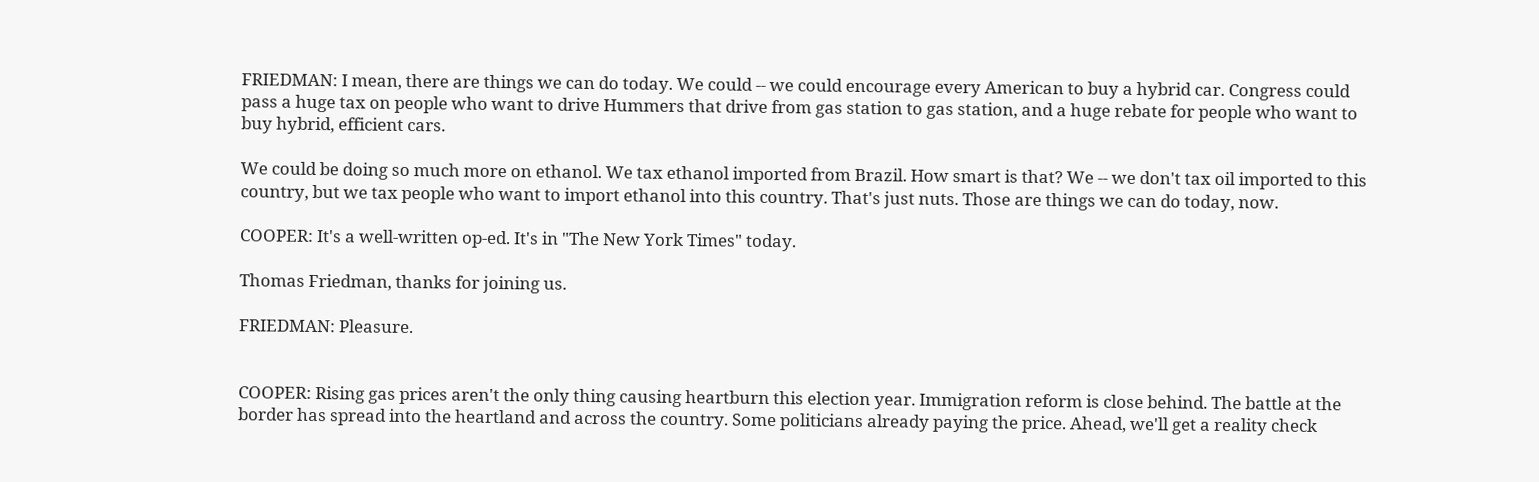FRIEDMAN: I mean, there are things we can do today. We could -- we could encourage every American to buy a hybrid car. Congress could pass a huge tax on people who want to drive Hummers that drive from gas station to gas station, and a huge rebate for people who want to buy hybrid, efficient cars.

We could be doing so much more on ethanol. We tax ethanol imported from Brazil. How smart is that? We -- we don't tax oil imported to this country, but we tax people who want to import ethanol into this country. That's just nuts. Those are things we can do today, now.

COOPER: It's a well-written op-ed. It's in "The New York Times" today.

Thomas Friedman, thanks for joining us.

FRIEDMAN: Pleasure.


COOPER: Rising gas prices aren't the only thing causing heartburn this election year. Immigration reform is close behind. The battle at the border has spread into the heartland and across the country. Some politicians already paying the price. Ahead, we'll get a reality check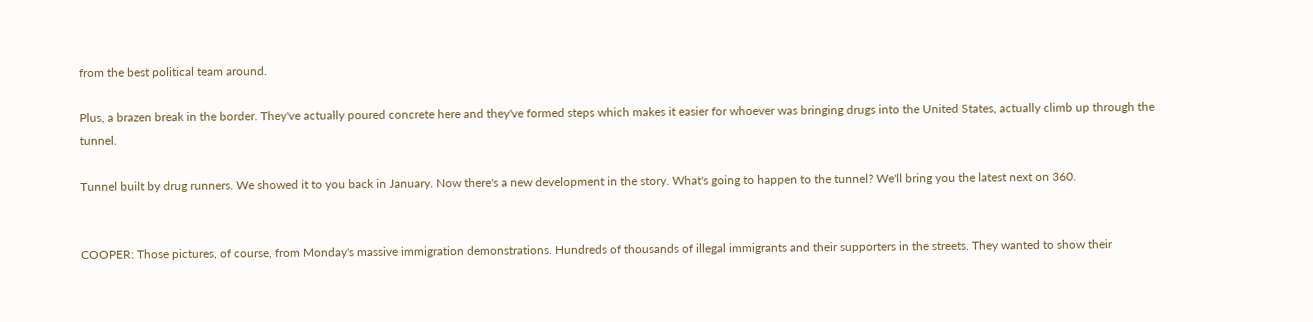from the best political team around.

Plus, a brazen break in the border. They've actually poured concrete here and they've formed steps which makes it easier for whoever was bringing drugs into the United States, actually climb up through the tunnel.

Tunnel built by drug runners. We showed it to you back in January. Now there's a new development in the story. What's going to happen to the tunnel? We'll bring you the latest next on 360.


COOPER: Those pictures, of course, from Monday's massive immigration demonstrations. Hundreds of thousands of illegal immigrants and their supporters in the streets. They wanted to show their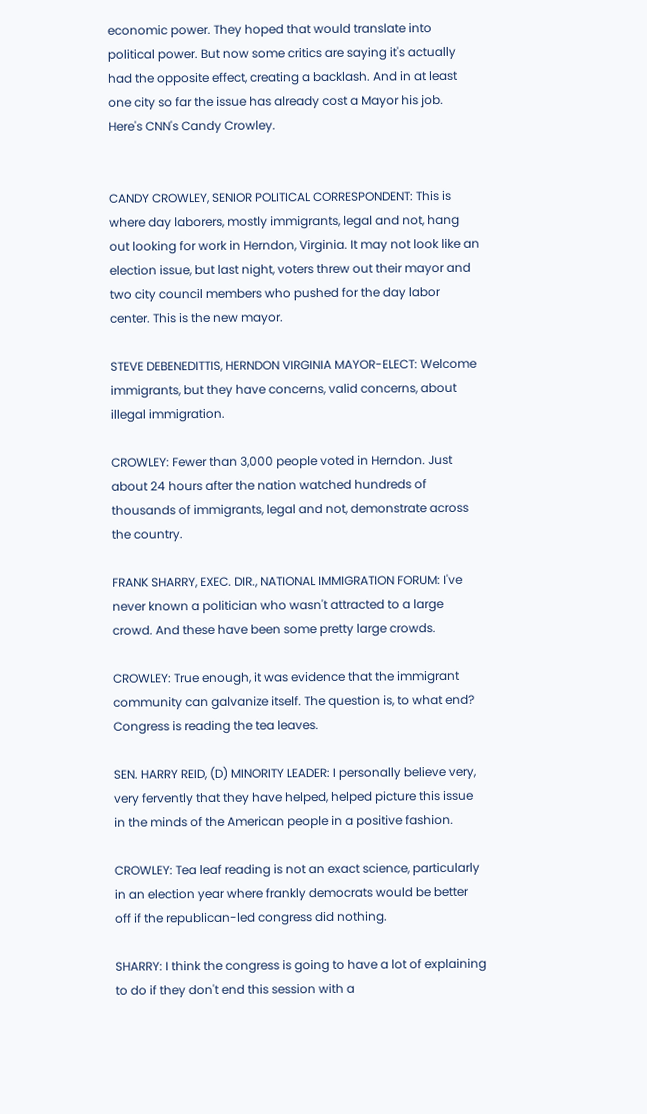economic power. They hoped that would translate into political power. But now some critics are saying it's actually had the opposite effect, creating a backlash. And in at least one city so far the issue has already cost a Mayor his job. Here's CNN's Candy Crowley.


CANDY CROWLEY, SENIOR POLITICAL CORRESPONDENT: This is where day laborers, mostly immigrants, legal and not, hang out looking for work in Herndon, Virginia. It may not look like an election issue, but last night, voters threw out their mayor and two city council members who pushed for the day labor center. This is the new mayor.

STEVE DEBENEDITTIS, HERNDON VIRGINIA MAYOR-ELECT: Welcome immigrants, but they have concerns, valid concerns, about illegal immigration.

CROWLEY: Fewer than 3,000 people voted in Herndon. Just about 24 hours after the nation watched hundreds of thousands of immigrants, legal and not, demonstrate across the country.

FRANK SHARRY, EXEC. DIR., NATIONAL IMMIGRATION FORUM: I've never known a politician who wasn't attracted to a large crowd. And these have been some pretty large crowds.

CROWLEY: True enough, it was evidence that the immigrant community can galvanize itself. The question is, to what end? Congress is reading the tea leaves.

SEN. HARRY REID, (D) MINORITY LEADER: I personally believe very, very fervently that they have helped, helped picture this issue in the minds of the American people in a positive fashion.

CROWLEY: Tea leaf reading is not an exact science, particularly in an election year where frankly democrats would be better off if the republican-led congress did nothing.

SHARRY: I think the congress is going to have a lot of explaining to do if they don't end this session with a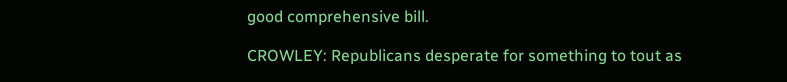good comprehensive bill.

CROWLEY: Republicans desperate for something to tout as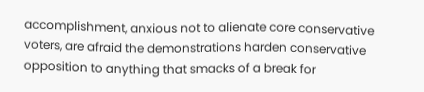accomplishment, anxious not to alienate core conservative voters, are afraid the demonstrations harden conservative opposition to anything that smacks of a break for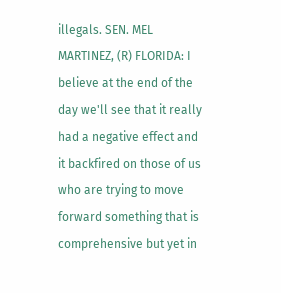illegals. SEN. MEL MARTINEZ, (R) FLORIDA: I believe at the end of the day we'll see that it really had a negative effect and it backfired on those of us who are trying to move forward something that is comprehensive but yet in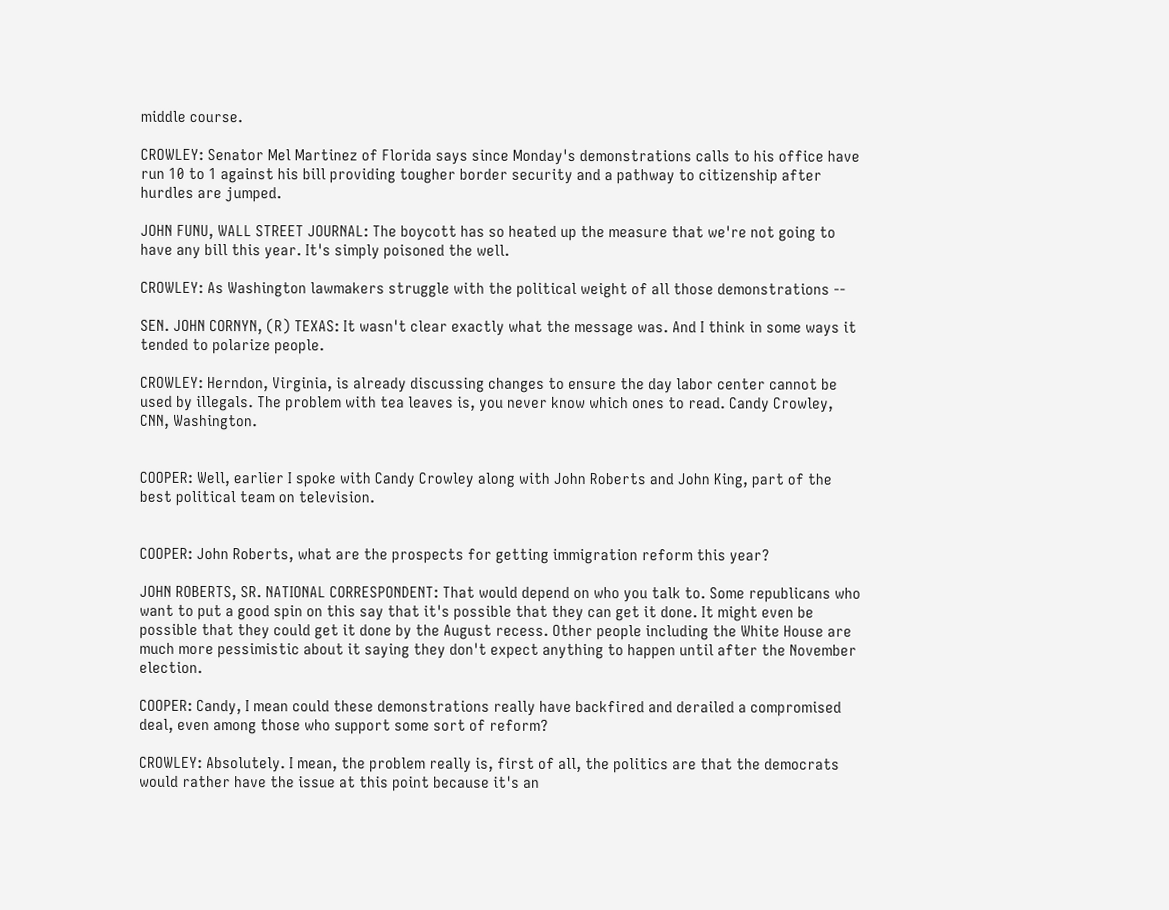middle course.

CROWLEY: Senator Mel Martinez of Florida says since Monday's demonstrations calls to his office have run 10 to 1 against his bill providing tougher border security and a pathway to citizenship after hurdles are jumped.

JOHN FUNU, WALL STREET JOURNAL: The boycott has so heated up the measure that we're not going to have any bill this year. It's simply poisoned the well.

CROWLEY: As Washington lawmakers struggle with the political weight of all those demonstrations --

SEN. JOHN CORNYN, (R) TEXAS: It wasn't clear exactly what the message was. And I think in some ways it tended to polarize people.

CROWLEY: Herndon, Virginia, is already discussing changes to ensure the day labor center cannot be used by illegals. The problem with tea leaves is, you never know which ones to read. Candy Crowley, CNN, Washington.


COOPER: Well, earlier I spoke with Candy Crowley along with John Roberts and John King, part of the best political team on television.


COOPER: John Roberts, what are the prospects for getting immigration reform this year?

JOHN ROBERTS, SR. NATIONAL CORRESPONDENT: That would depend on who you talk to. Some republicans who want to put a good spin on this say that it's possible that they can get it done. It might even be possible that they could get it done by the August recess. Other people including the White House are much more pessimistic about it saying they don't expect anything to happen until after the November election.

COOPER: Candy, I mean could these demonstrations really have backfired and derailed a compromised deal, even among those who support some sort of reform?

CROWLEY: Absolutely. I mean, the problem really is, first of all, the politics are that the democrats would rather have the issue at this point because it's an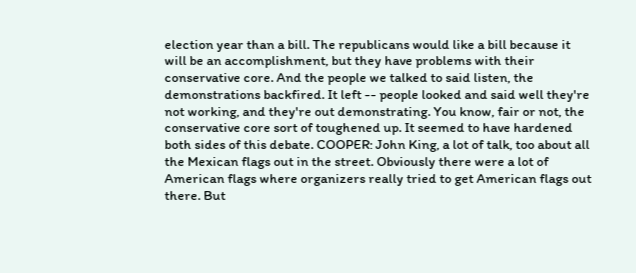election year than a bill. The republicans would like a bill because it will be an accomplishment, but they have problems with their conservative core. And the people we talked to said listen, the demonstrations backfired. It left -- people looked and said well they're not working, and they're out demonstrating. You know, fair or not, the conservative core sort of toughened up. It seemed to have hardened both sides of this debate. COOPER: John King, a lot of talk, too about all the Mexican flags out in the street. Obviously there were a lot of American flags where organizers really tried to get American flags out there. But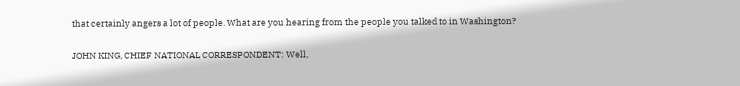that certainly angers a lot of people. What are you hearing from the people you talked to in Washington?

JOHN KING, CHIEF NATIONAL CORRESPONDENT: Well,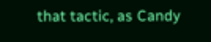that tactic, as Candy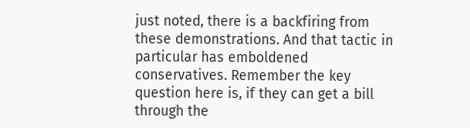just noted, there is a backfiring from these demonstrations. And that tactic in particular has emboldened conservatives. Remember the key question here is, if they can get a bill through the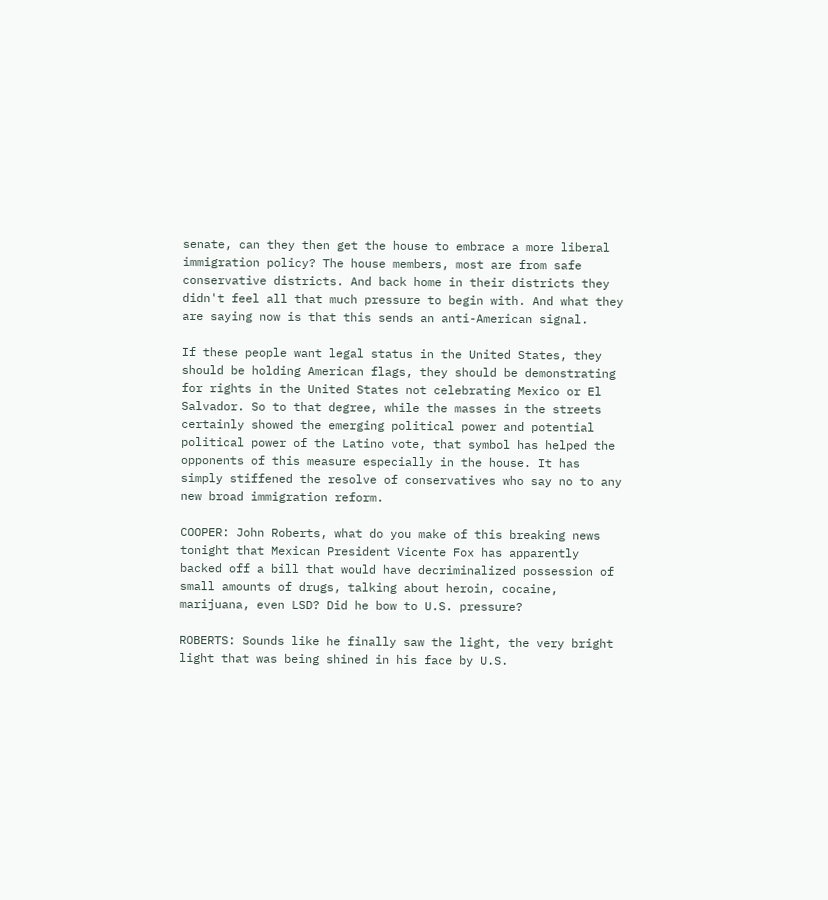senate, can they then get the house to embrace a more liberal immigration policy? The house members, most are from safe conservative districts. And back home in their districts they didn't feel all that much pressure to begin with. And what they are saying now is that this sends an anti-American signal.

If these people want legal status in the United States, they should be holding American flags, they should be demonstrating for rights in the United States not celebrating Mexico or El Salvador. So to that degree, while the masses in the streets certainly showed the emerging political power and potential political power of the Latino vote, that symbol has helped the opponents of this measure especially in the house. It has simply stiffened the resolve of conservatives who say no to any new broad immigration reform.

COOPER: John Roberts, what do you make of this breaking news tonight that Mexican President Vicente Fox has apparently backed off a bill that would have decriminalized possession of small amounts of drugs, talking about heroin, cocaine, marijuana, even LSD? Did he bow to U.S. pressure?

ROBERTS: Sounds like he finally saw the light, the very bright light that was being shined in his face by U.S.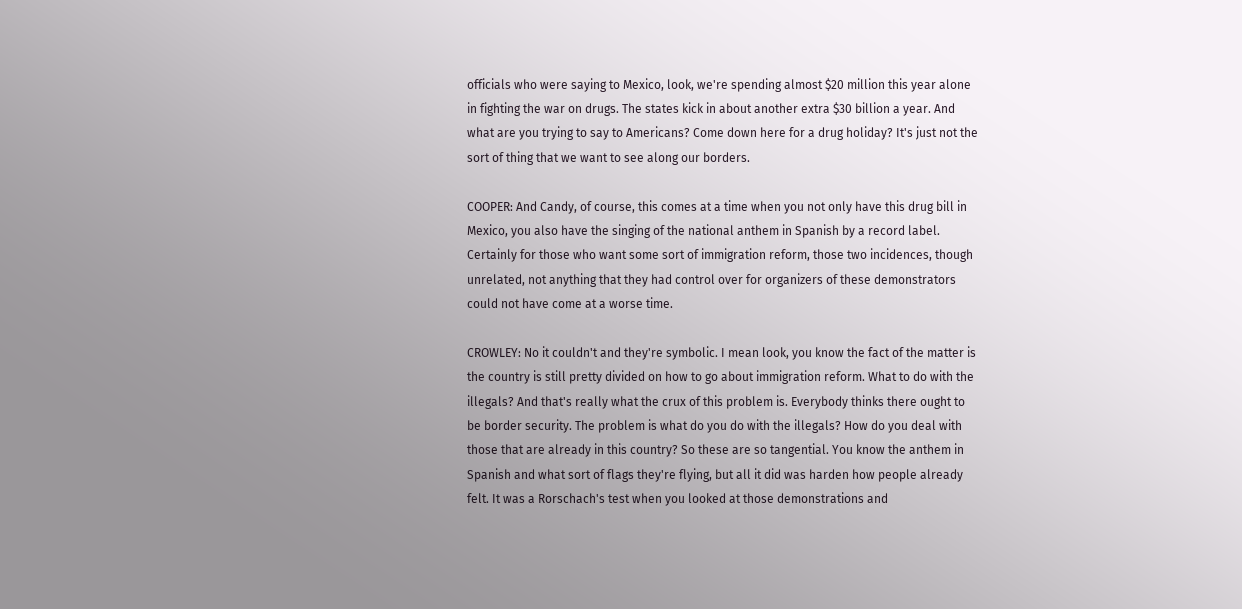officials who were saying to Mexico, look, we're spending almost $20 million this year alone in fighting the war on drugs. The states kick in about another extra $30 billion a year. And what are you trying to say to Americans? Come down here for a drug holiday? It's just not the sort of thing that we want to see along our borders.

COOPER: And Candy, of course, this comes at a time when you not only have this drug bill in Mexico, you also have the singing of the national anthem in Spanish by a record label. Certainly for those who want some sort of immigration reform, those two incidences, though unrelated, not anything that they had control over for organizers of these demonstrators could not have come at a worse time.

CROWLEY: No it couldn't and they're symbolic. I mean look, you know the fact of the matter is the country is still pretty divided on how to go about immigration reform. What to do with the illegals? And that's really what the crux of this problem is. Everybody thinks there ought to be border security. The problem is what do you do with the illegals? How do you deal with those that are already in this country? So these are so tangential. You know the anthem in Spanish and what sort of flags they're flying, but all it did was harden how people already felt. It was a Rorschach's test when you looked at those demonstrations and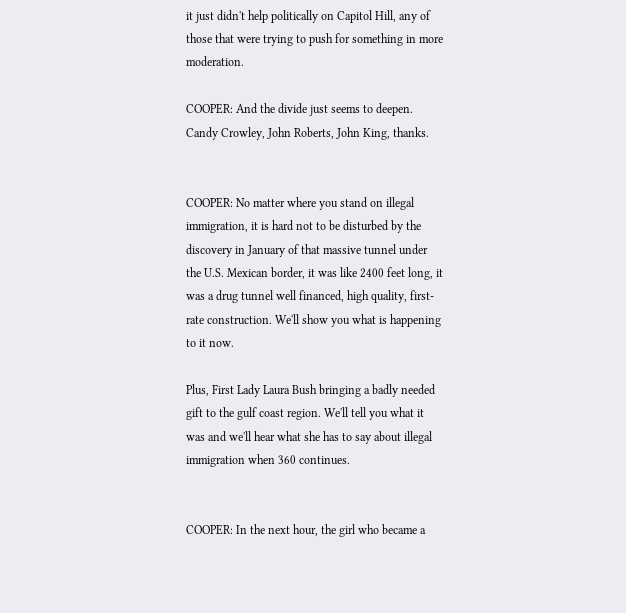it just didn't help politically on Capitol Hill, any of those that were trying to push for something in more moderation.

COOPER: And the divide just seems to deepen. Candy Crowley, John Roberts, John King, thanks.


COOPER: No matter where you stand on illegal immigration, it is hard not to be disturbed by the discovery in January of that massive tunnel under the U.S. Mexican border, it was like 2400 feet long, it was a drug tunnel well financed, high quality, first-rate construction. We'll show you what is happening to it now.

Plus, First Lady Laura Bush bringing a badly needed gift to the gulf coast region. We'll tell you what it was and we'll hear what she has to say about illegal immigration when 360 continues.


COOPER: In the next hour, the girl who became a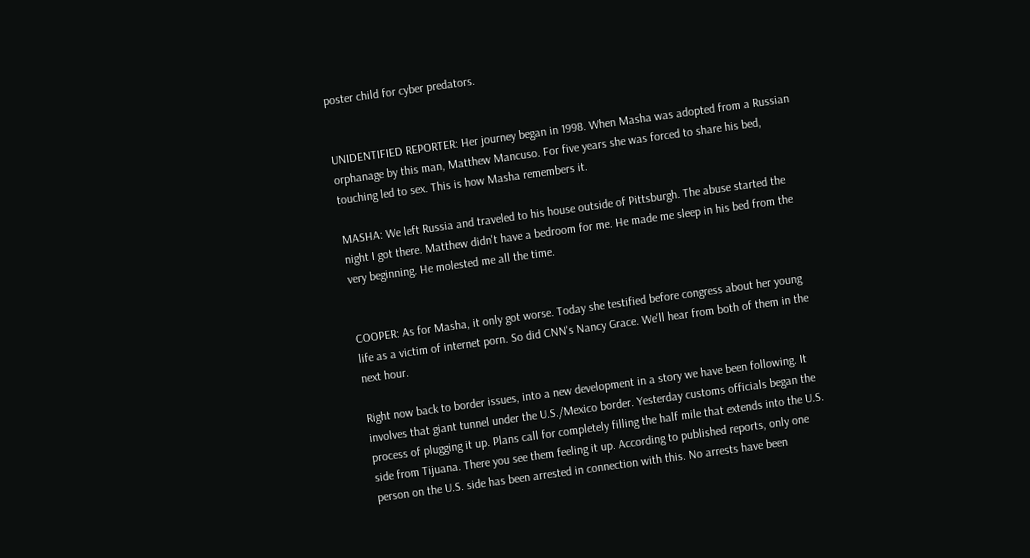poster child for cyber predators.


UNIDENTIFIED REPORTER: Her journey began in 1998. When Masha was adopted from a Russian orphanage by this man, Matthew Mancuso. For five years she was forced to share his bed, touching led to sex. This is how Masha remembers it.

MASHA: We left Russia and traveled to his house outside of Pittsburgh. The abuse started the night I got there. Matthew didn't have a bedroom for me. He made me sleep in his bed from the very beginning. He molested me all the time.


COOPER: As for Masha, it only got worse. Today she testified before congress about her young life as a victim of internet porn. So did CNN's Nancy Grace. We'll hear from both of them in the next hour.

Right now back to border issues, into a new development in a story we have been following. It involves that giant tunnel under the U.S./Mexico border. Yesterday customs officials began the process of plugging it up. Plans call for completely filling the half mile that extends into the U.S. side from Tijuana. There you see them feeling it up. According to published reports, only one person on the U.S. side has been arrested in connection with this. No arrests have been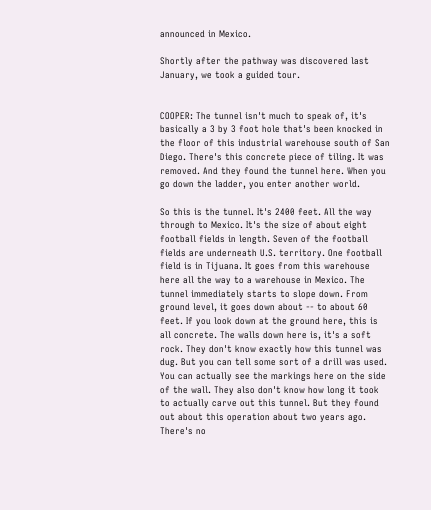announced in Mexico.

Shortly after the pathway was discovered last January, we took a guided tour.


COOPER: The tunnel isn't much to speak of, it's basically a 3 by 3 foot hole that's been knocked in the floor of this industrial warehouse south of San Diego. There's this concrete piece of tiling. It was removed. And they found the tunnel here. When you go down the ladder, you enter another world.

So this is the tunnel. It's 2400 feet. All the way through to Mexico. It's the size of about eight football fields in length. Seven of the football fields are underneath U.S. territory. One football field is in Tijuana. It goes from this warehouse here all the way to a warehouse in Mexico. The tunnel immediately starts to slope down. From ground level, it goes down about -- to about 60 feet. If you look down at the ground here, this is all concrete. The walls down here is, it's a soft rock. They don't know exactly how this tunnel was dug. But you can tell some sort of a drill was used. You can actually see the markings here on the side of the wall. They also don't know how long it took to actually carve out this tunnel. But they found out about this operation about two years ago. There's no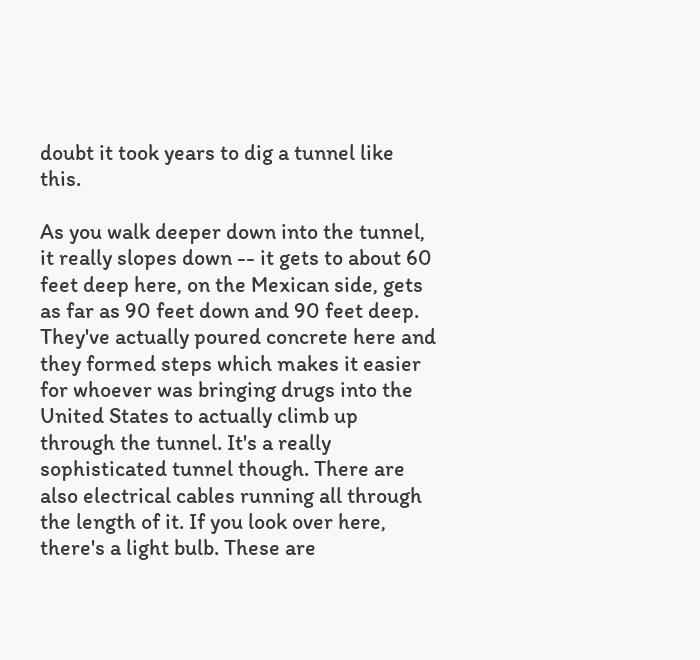doubt it took years to dig a tunnel like this.

As you walk deeper down into the tunnel, it really slopes down -- it gets to about 60 feet deep here, on the Mexican side, gets as far as 90 feet down and 90 feet deep. They've actually poured concrete here and they formed steps which makes it easier for whoever was bringing drugs into the United States to actually climb up through the tunnel. It's a really sophisticated tunnel though. There are also electrical cables running all through the length of it. If you look over here, there's a light bulb. These are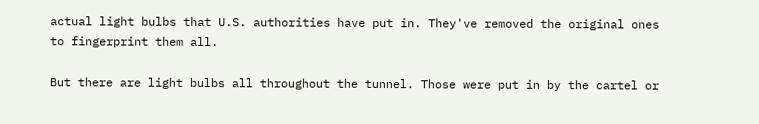actual light bulbs that U.S. authorities have put in. They've removed the original ones to fingerprint them all.

But there are light bulbs all throughout the tunnel. Those were put in by the cartel or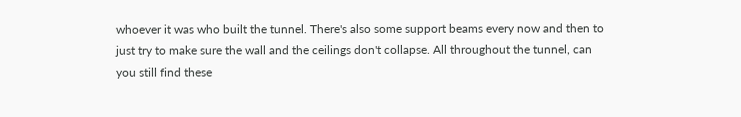whoever it was who built the tunnel. There's also some support beams every now and then to just try to make sure the wall and the ceilings don't collapse. All throughout the tunnel, can you still find these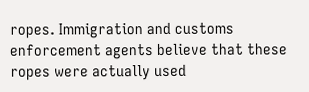ropes. Immigration and customs enforcement agents believe that these ropes were actually used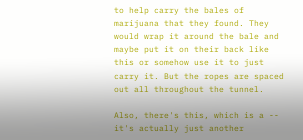to help carry the bales of marijuana that they found. They would wrap it around the bale and maybe put it on their back like this or somehow use it to just carry it. But the ropes are spaced out all throughout the tunnel.

Also, there's this, which is a -- it's actually just another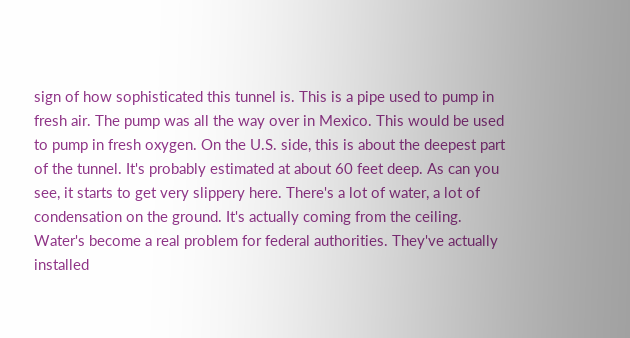sign of how sophisticated this tunnel is. This is a pipe used to pump in fresh air. The pump was all the way over in Mexico. This would be used to pump in fresh oxygen. On the U.S. side, this is about the deepest part of the tunnel. It's probably estimated at about 60 feet deep. As can you see, it starts to get very slippery here. There's a lot of water, a lot of condensation on the ground. It's actually coming from the ceiling. Water's become a real problem for federal authorities. They've actually installed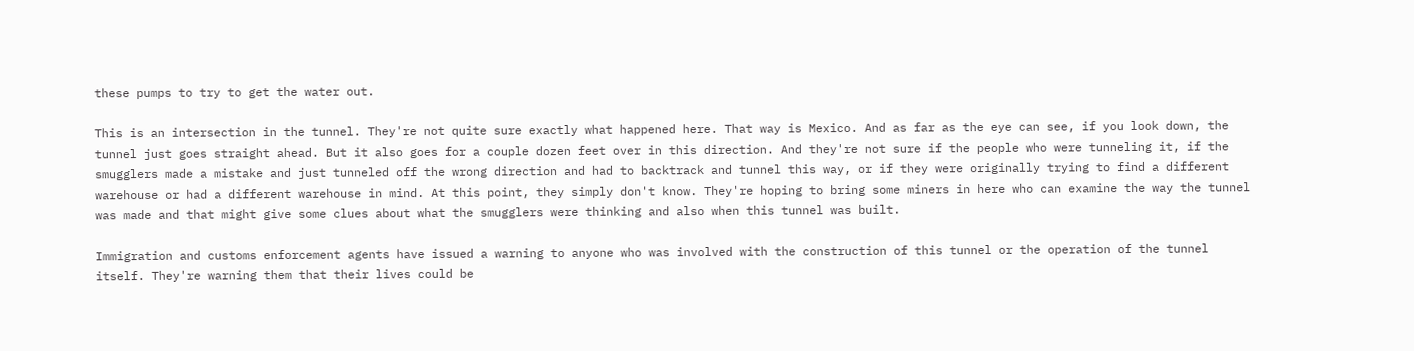these pumps to try to get the water out.

This is an intersection in the tunnel. They're not quite sure exactly what happened here. That way is Mexico. And as far as the eye can see, if you look down, the tunnel just goes straight ahead. But it also goes for a couple dozen feet over in this direction. And they're not sure if the people who were tunneling it, if the smugglers made a mistake and just tunneled off the wrong direction and had to backtrack and tunnel this way, or if they were originally trying to find a different warehouse or had a different warehouse in mind. At this point, they simply don't know. They're hoping to bring some miners in here who can examine the way the tunnel was made and that might give some clues about what the smugglers were thinking and also when this tunnel was built.

Immigration and customs enforcement agents have issued a warning to anyone who was involved with the construction of this tunnel or the operation of the tunnel itself. They're warning them that their lives could be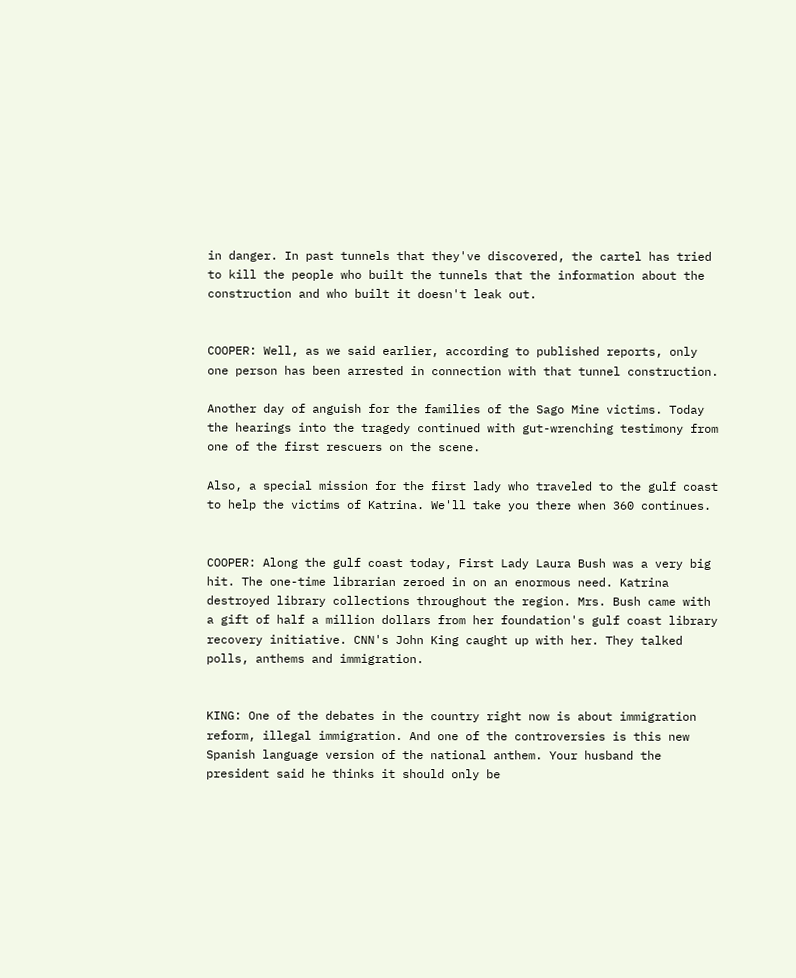in danger. In past tunnels that they've discovered, the cartel has tried to kill the people who built the tunnels that the information about the construction and who built it doesn't leak out.


COOPER: Well, as we said earlier, according to published reports, only one person has been arrested in connection with that tunnel construction.

Another day of anguish for the families of the Sago Mine victims. Today the hearings into the tragedy continued with gut-wrenching testimony from one of the first rescuers on the scene.

Also, a special mission for the first lady who traveled to the gulf coast to help the victims of Katrina. We'll take you there when 360 continues.


COOPER: Along the gulf coast today, First Lady Laura Bush was a very big hit. The one-time librarian zeroed in on an enormous need. Katrina destroyed library collections throughout the region. Mrs. Bush came with a gift of half a million dollars from her foundation's gulf coast library recovery initiative. CNN's John King caught up with her. They talked polls, anthems and immigration.


KING: One of the debates in the country right now is about immigration reform, illegal immigration. And one of the controversies is this new Spanish language version of the national anthem. Your husband the president said he thinks it should only be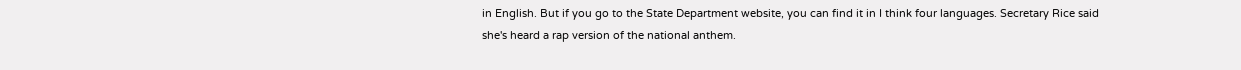in English. But if you go to the State Department website, you can find it in I think four languages. Secretary Rice said she's heard a rap version of the national anthem.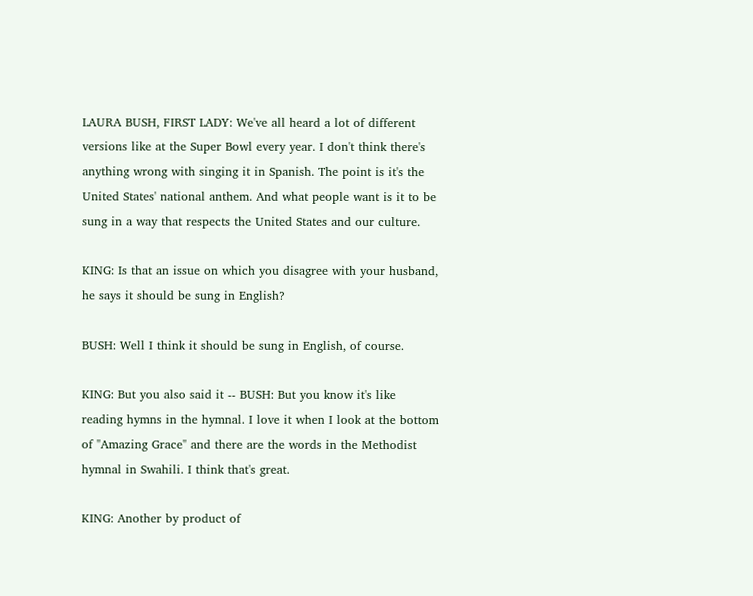LAURA BUSH, FIRST LADY: We've all heard a lot of different versions like at the Super Bowl every year. I don't think there's anything wrong with singing it in Spanish. The point is it's the United States' national anthem. And what people want is it to be sung in a way that respects the United States and our culture.

KING: Is that an issue on which you disagree with your husband, he says it should be sung in English?

BUSH: Well I think it should be sung in English, of course.

KING: But you also said it -- BUSH: But you know it's like reading hymns in the hymnal. I love it when I look at the bottom of "Amazing Grace" and there are the words in the Methodist hymnal in Swahili. I think that's great.

KING: Another by product of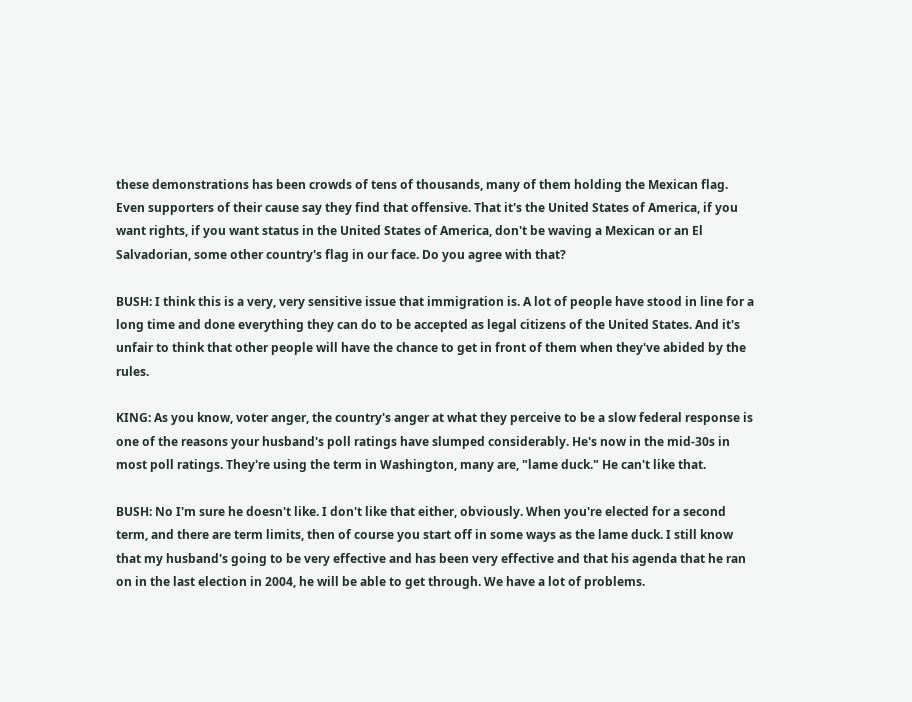these demonstrations has been crowds of tens of thousands, many of them holding the Mexican flag. Even supporters of their cause say they find that offensive. That it's the United States of America, if you want rights, if you want status in the United States of America, don't be waving a Mexican or an El Salvadorian, some other country's flag in our face. Do you agree with that?

BUSH: I think this is a very, very sensitive issue that immigration is. A lot of people have stood in line for a long time and done everything they can do to be accepted as legal citizens of the United States. And it's unfair to think that other people will have the chance to get in front of them when they've abided by the rules.

KING: As you know, voter anger, the country's anger at what they perceive to be a slow federal response is one of the reasons your husband's poll ratings have slumped considerably. He's now in the mid-30s in most poll ratings. They're using the term in Washington, many are, "lame duck." He can't like that.

BUSH: No I'm sure he doesn't like. I don't like that either, obviously. When you're elected for a second term, and there are term limits, then of course you start off in some ways as the lame duck. I still know that my husband's going to be very effective and has been very effective and that his agenda that he ran on in the last election in 2004, he will be able to get through. We have a lot of problems.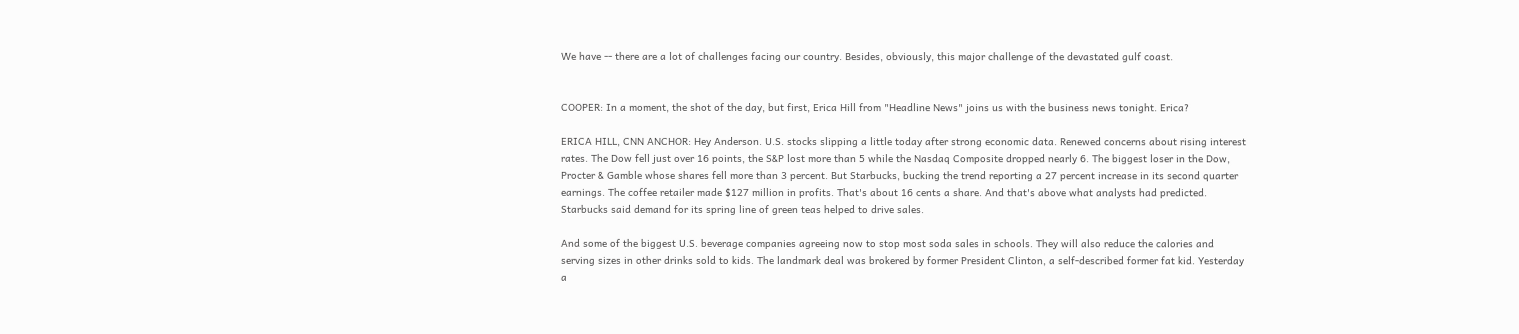We have -- there are a lot of challenges facing our country. Besides, obviously, this major challenge of the devastated gulf coast.


COOPER: In a moment, the shot of the day, but first, Erica Hill from "Headline News" joins us with the business news tonight. Erica?

ERICA HILL, CNN ANCHOR: Hey Anderson. U.S. stocks slipping a little today after strong economic data. Renewed concerns about rising interest rates. The Dow fell just over 16 points, the S&P lost more than 5 while the Nasdaq Composite dropped nearly 6. The biggest loser in the Dow, Procter & Gamble whose shares fell more than 3 percent. But Starbucks, bucking the trend reporting a 27 percent increase in its second quarter earnings. The coffee retailer made $127 million in profits. That's about 16 cents a share. And that's above what analysts had predicted. Starbucks said demand for its spring line of green teas helped to drive sales.

And some of the biggest U.S. beverage companies agreeing now to stop most soda sales in schools. They will also reduce the calories and serving sizes in other drinks sold to kids. The landmark deal was brokered by former President Clinton, a self-described former fat kid. Yesterday a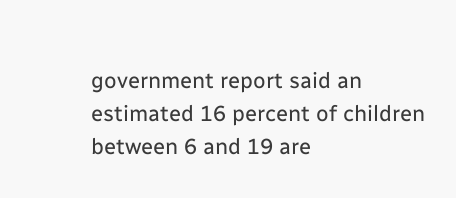government report said an estimated 16 percent of children between 6 and 19 are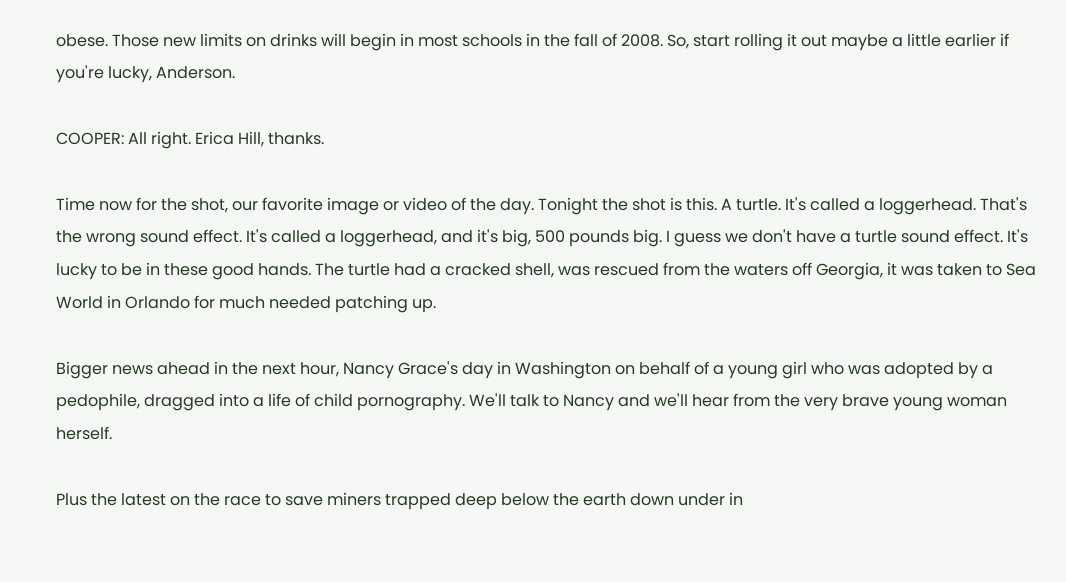obese. Those new limits on drinks will begin in most schools in the fall of 2008. So, start rolling it out maybe a little earlier if you're lucky, Anderson.

COOPER: All right. Erica Hill, thanks.

Time now for the shot, our favorite image or video of the day. Tonight the shot is this. A turtle. It's called a loggerhead. That's the wrong sound effect. It's called a loggerhead, and it's big, 500 pounds big. I guess we don't have a turtle sound effect. It's lucky to be in these good hands. The turtle had a cracked shell, was rescued from the waters off Georgia, it was taken to Sea World in Orlando for much needed patching up.

Bigger news ahead in the next hour, Nancy Grace's day in Washington on behalf of a young girl who was adopted by a pedophile, dragged into a life of child pornography. We'll talk to Nancy and we'll hear from the very brave young woman herself.

Plus the latest on the race to save miners trapped deep below the earth down under in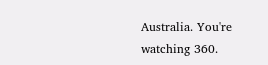Australia. You're watching 360.